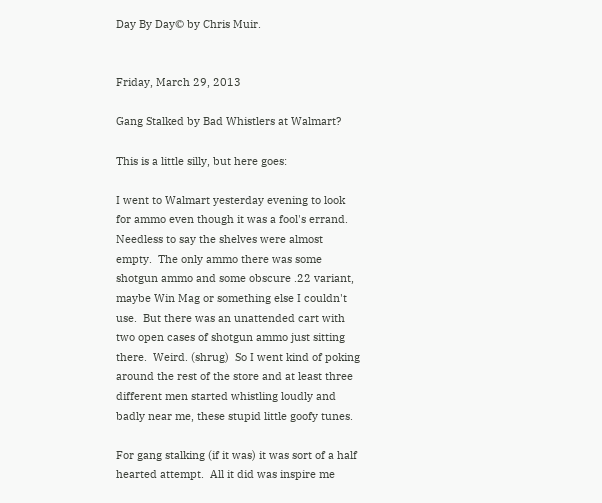Day By Day© by Chris Muir.


Friday, March 29, 2013

Gang Stalked by Bad Whistlers at Walmart?

This is a little silly, but here goes:

I went to Walmart yesterday evening to look for ammo even though it was a fool's errand.  Needless to say the shelves were almost empty.  The only ammo there was some shotgun ammo and some obscure .22 variant, maybe Win Mag or something else I couldn't use.  But there was an unattended cart with two open cases of shotgun ammo just sitting there.  Weird. (shrug)  So I went kind of poking around the rest of the store and at least three different men started whistling loudly and badly near me, these stupid little goofy tunes.

For gang stalking (if it was) it was sort of a half hearted attempt.  All it did was inspire me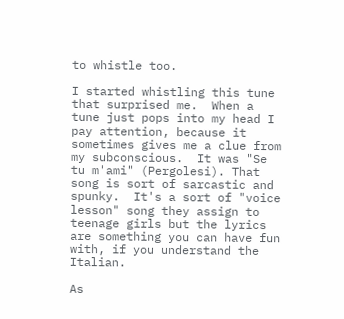to whistle too.

I started whistling this tune that surprised me.  When a tune just pops into my head I pay attention, because it sometimes gives me a clue from my subconscious.  It was "Se tu m'ami" (Pergolesi). That song is sort of sarcastic and spunky.  It's a sort of "voice lesson" song they assign to teenage girls but the lyrics are something you can have fun with, if you understand the Italian.

As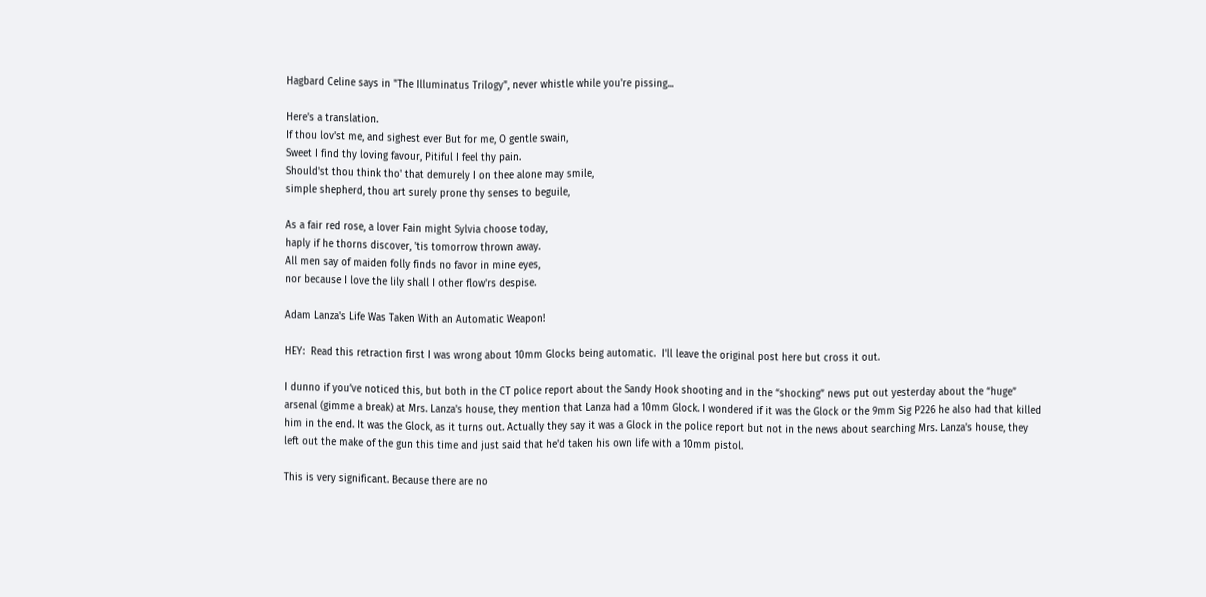Hagbard Celine says in "The Illuminatus Trilogy", never whistle while you're pissing...

Here's a translation.
If thou lov'st me, and sighest ever But for me, O gentle swain,
Sweet I find thy loving favour, Pitiful I feel thy pain.
Should'st thou think tho' that demurely I on thee alone may smile,
simple shepherd, thou art surely prone thy senses to beguile,

As a fair red rose, a lover Fain might Sylvia choose today,
haply if he thorns discover, 'tis tomorrow thrown away.
All men say of maiden folly finds no favor in mine eyes,
nor because I love the lily shall I other flow'rs despise.

Adam Lanza's Life Was Taken With an Automatic Weapon!

HEY:  Read this retraction first I was wrong about 10mm Glocks being automatic.  I'll leave the original post here but cross it out.

I dunno if you’ve noticed this, but both in the CT police report about the Sandy Hook shooting and in the “shocking” news put out yesterday about the “huge” arsenal (gimme a break) at Mrs. Lanza's house, they mention that Lanza had a 10mm Glock. I wondered if it was the Glock or the 9mm Sig P226 he also had that killed him in the end. It was the Glock, as it turns out. Actually they say it was a Glock in the police report but not in the news about searching Mrs. Lanza's house, they left out the make of the gun this time and just said that he'd taken his own life with a 10mm pistol.

This is very significant. Because there are no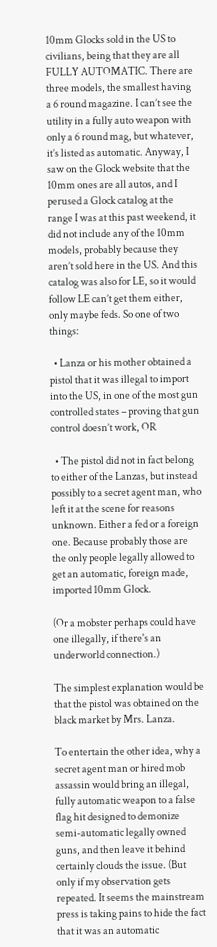10mm Glocks sold in the US to civilians, being that they are all FULLY AUTOMATIC. There are three models, the smallest having a 6 round magazine. I can’t see the utility in a fully auto weapon with only a 6 round mag, but whatever, it’s listed as automatic. Anyway, I saw on the Glock website that the 10mm ones are all autos, and I perused a Glock catalog at the range I was at this past weekend, it did not include any of the 10mm models, probably because they aren’t sold here in the US. And this catalog was also for LE, so it would follow LE can’t get them either, only maybe feds. So one of two things:

  • Lanza or his mother obtained a pistol that it was illegal to import into the US, in one of the most gun controlled states – proving that gun control doesn’t work, OR

  • The pistol did not in fact belong to either of the Lanzas, but instead possibly to a secret agent man, who left it at the scene for reasons unknown. Either a fed or a foreign one. Because probably those are the only people legally allowed to get an automatic, foreign made, imported 10mm Glock.

(Or a mobster perhaps could have one illegally, if there's an underworld connection.)

The simplest explanation would be that the pistol was obtained on the black market by Mrs. Lanza.

To entertain the other idea, why a secret agent man or hired mob assassin would bring an illegal, fully automatic weapon to a false flag hit designed to demonize semi-automatic legally owned guns, and then leave it behind certainly clouds the issue. (But only if my observation gets repeated. It seems the mainstream press is taking pains to hide the fact that it was an automatic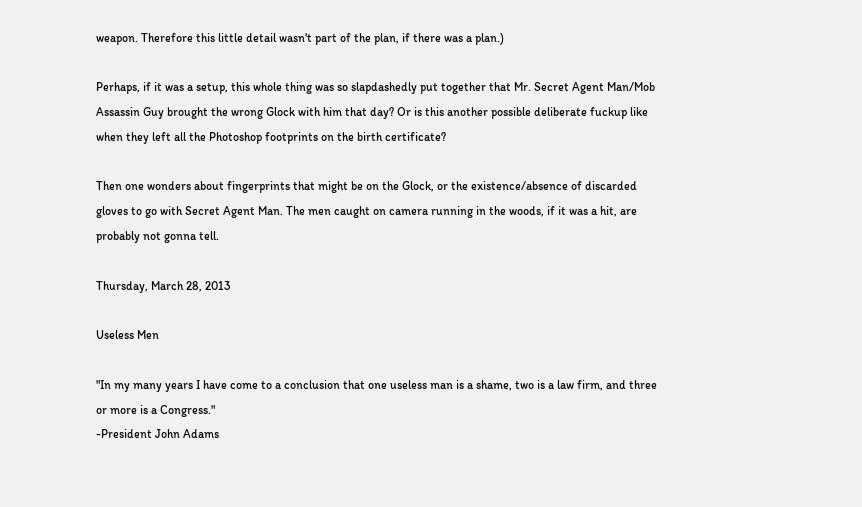weapon. Therefore this little detail wasn't part of the plan, if there was a plan.)

Perhaps, if it was a setup, this whole thing was so slapdashedly put together that Mr. Secret Agent Man/Mob Assassin Guy brought the wrong Glock with him that day? Or is this another possible deliberate fuckup like when they left all the Photoshop footprints on the birth certificate?

Then one wonders about fingerprints that might be on the Glock, or the existence/absence of discarded gloves to go with Secret Agent Man. The men caught on camera running in the woods, if it was a hit, are probably not gonna tell.

Thursday, March 28, 2013

Useless Men

"In my many years I have come to a conclusion that one useless man is a shame, two is a law firm, and three or more is a Congress."
-President John Adams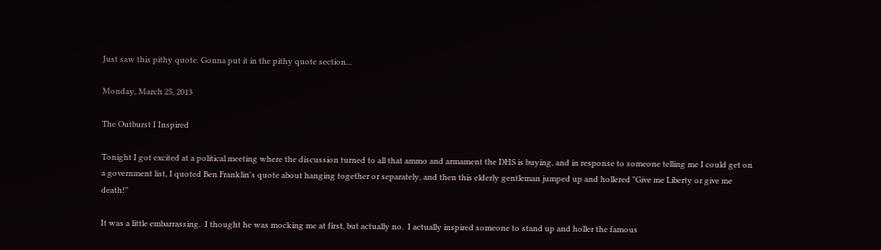Just saw this pithy quote. Gonna put it in the pithy quote section...

Monday, March 25, 2013

The Outburst I Inspired

Tonight I got excited at a political meeting where the discussion turned to all that ammo and armament the DHS is buying, and in response to someone telling me I could get on a government list, I quoted Ben Franklin's quote about hanging together or separately, and then this elderly gentleman jumped up and hollered "Give me Liberty or give me death!"

It was a little embarrassing.  I thought he was mocking me at first, but actually no.  I actually inspired someone to stand up and holler the famous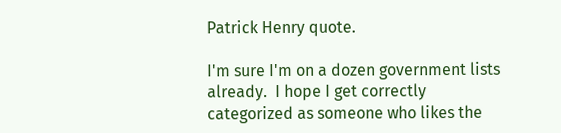Patrick Henry quote.

I'm sure I'm on a dozen government lists already.  I hope I get correctly categorized as someone who likes the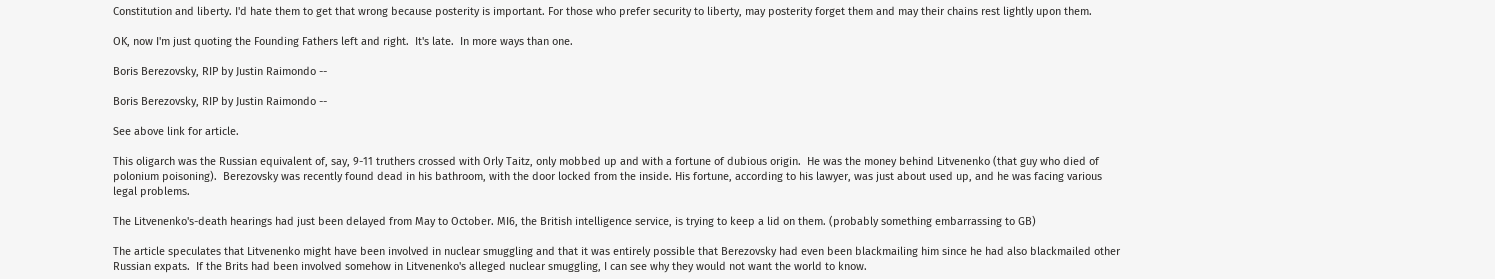Constitution and liberty. I'd hate them to get that wrong because posterity is important. For those who prefer security to liberty, may posterity forget them and may their chains rest lightly upon them.

OK, now I'm just quoting the Founding Fathers left and right.  It's late.  In more ways than one.

Boris Berezovsky, RIP by Justin Raimondo --

Boris Berezovsky, RIP by Justin Raimondo --

See above link for article.

This oligarch was the Russian equivalent of, say, 9-11 truthers crossed with Orly Taitz, only mobbed up and with a fortune of dubious origin.  He was the money behind Litvenenko (that guy who died of polonium poisoning).  Berezovsky was recently found dead in his bathroom, with the door locked from the inside. His fortune, according to his lawyer, was just about used up, and he was facing various legal problems.

The Litvenenko's-death hearings had just been delayed from May to October. MI6, the British intelligence service, is trying to keep a lid on them. (probably something embarrassing to GB)

The article speculates that Litvenenko might have been involved in nuclear smuggling and that it was entirely possible that Berezovsky had even been blackmailing him since he had also blackmailed other Russian expats.  If the Brits had been involved somehow in Litvenenko's alleged nuclear smuggling, I can see why they would not want the world to know.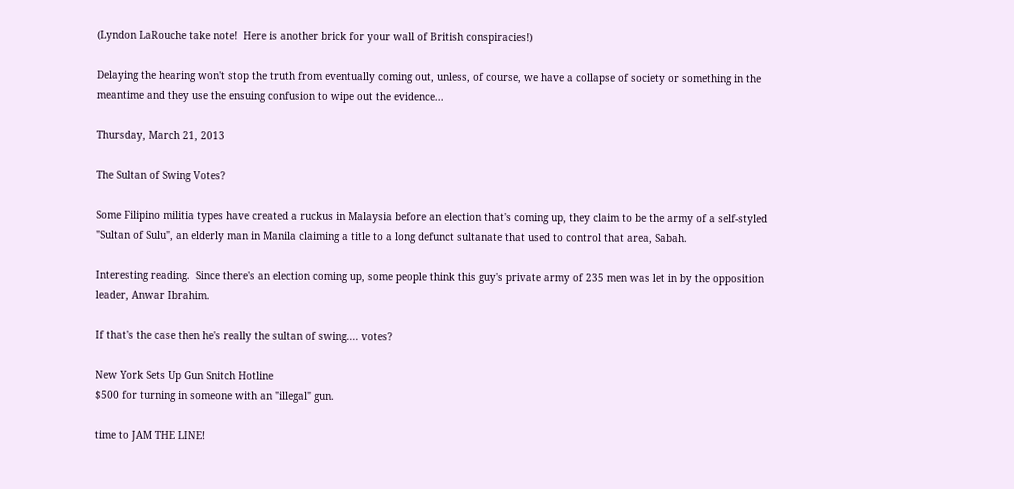(Lyndon LaRouche take note!  Here is another brick for your wall of British conspiracies!)

Delaying the hearing won't stop the truth from eventually coming out, unless, of course, we have a collapse of society or something in the meantime and they use the ensuing confusion to wipe out the evidence...

Thursday, March 21, 2013

The Sultan of Swing Votes?

Some Filipino militia types have created a ruckus in Malaysia before an election that's coming up, they claim to be the army of a self-styled "Sultan of Sulu", an elderly man in Manila claiming a title to a long defunct sultanate that used to control that area, Sabah.

Interesting reading.  Since there's an election coming up, some people think this guy's private army of 235 men was let in by the opposition leader, Anwar Ibrahim.

If that's the case then he's really the sultan of swing.... votes?

New York Sets Up Gun Snitch Hotline
$500 for turning in someone with an "illegal" gun.

time to JAM THE LINE!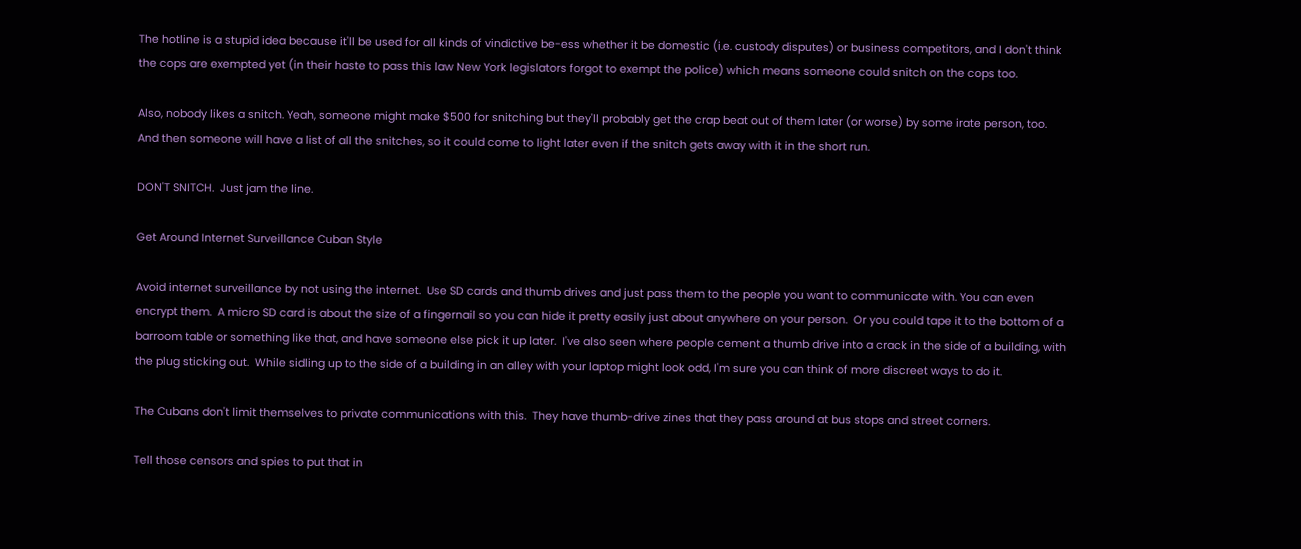The hotline is a stupid idea because it'll be used for all kinds of vindictive be-ess whether it be domestic (i.e. custody disputes) or business competitors, and I don't think the cops are exempted yet (in their haste to pass this law New York legislators forgot to exempt the police) which means someone could snitch on the cops too.

Also, nobody likes a snitch. Yeah, someone might make $500 for snitching but they'll probably get the crap beat out of them later (or worse) by some irate person, too.  And then someone will have a list of all the snitches, so it could come to light later even if the snitch gets away with it in the short run.

DON'T SNITCH.  Just jam the line.

Get Around Internet Surveillance Cuban Style

Avoid internet surveillance by not using the internet.  Use SD cards and thumb drives and just pass them to the people you want to communicate with. You can even encrypt them.  A micro SD card is about the size of a fingernail so you can hide it pretty easily just about anywhere on your person.  Or you could tape it to the bottom of a barroom table or something like that, and have someone else pick it up later.  I've also seen where people cement a thumb drive into a crack in the side of a building, with the plug sticking out.  While sidling up to the side of a building in an alley with your laptop might look odd, I'm sure you can think of more discreet ways to do it.

The Cubans don't limit themselves to private communications with this.  They have thumb-drive zines that they pass around at bus stops and street corners.

Tell those censors and spies to put that in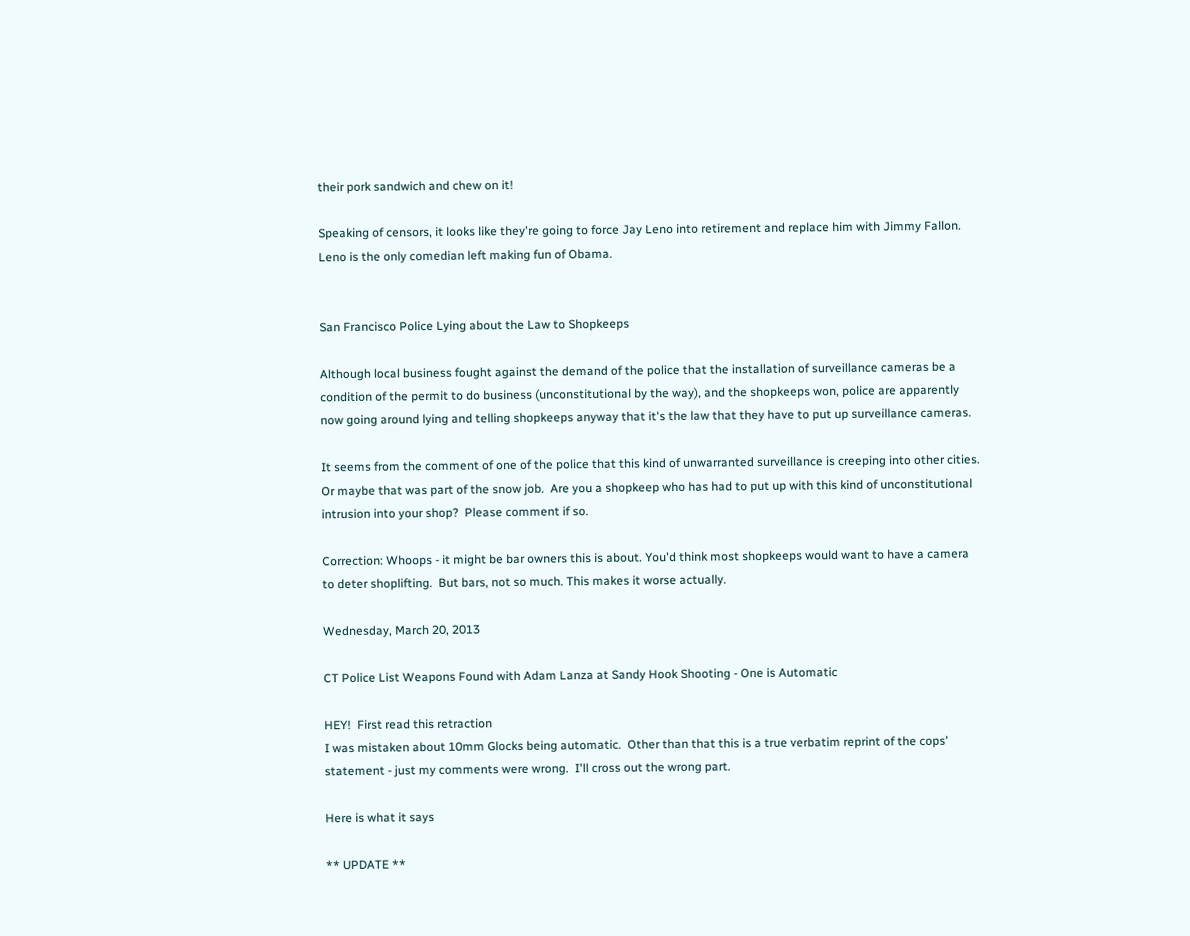their pork sandwich and chew on it!

Speaking of censors, it looks like they're going to force Jay Leno into retirement and replace him with Jimmy Fallon.  Leno is the only comedian left making fun of Obama.


San Francisco Police Lying about the Law to Shopkeeps

Although local business fought against the demand of the police that the installation of surveillance cameras be a condition of the permit to do business (unconstitutional by the way), and the shopkeeps won, police are apparently now going around lying and telling shopkeeps anyway that it's the law that they have to put up surveillance cameras.

It seems from the comment of one of the police that this kind of unwarranted surveillance is creeping into other cities.  Or maybe that was part of the snow job.  Are you a shopkeep who has had to put up with this kind of unconstitutional intrusion into your shop?  Please comment if so.

Correction: Whoops - it might be bar owners this is about. You'd think most shopkeeps would want to have a camera to deter shoplifting.  But bars, not so much. This makes it worse actually.

Wednesday, March 20, 2013

CT Police List Weapons Found with Adam Lanza at Sandy Hook Shooting - One is Automatic

HEY!  First read this retraction
I was mistaken about 10mm Glocks being automatic.  Other than that this is a true verbatim reprint of the cops' statement - just my comments were wrong.  I'll cross out the wrong part.

Here is what it says

** UPDATE **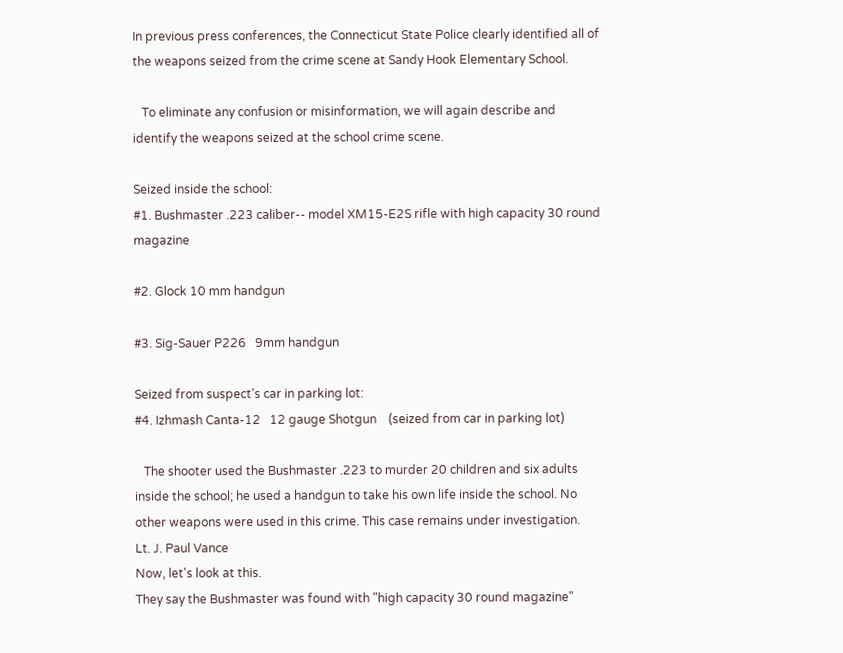In previous press conferences, the Connecticut State Police clearly identified all of the weapons seized from the crime scene at Sandy Hook Elementary School.

   To eliminate any confusion or misinformation, we will again describe and identify the weapons seized at the school crime scene.

Seized inside the school:
#1. Bushmaster .223 caliber-- model XM15-E2S rifle with high capacity 30 round magazine

#2. Glock 10 mm handgun

#3. Sig-Sauer P226   9mm handgun

Seized from suspect’s car in parking lot:
#4. Izhmash Canta-12   12 gauge Shotgun    (seized from car in parking lot)

   The shooter used the Bushmaster .223 to murder 20 children and six adults inside the school; he used a handgun to take his own life inside the school. No other weapons were used in this crime. This case remains under investigation.
Lt. J. Paul Vance
Now, let's look at this.
They say the Bushmaster was found with "high capacity 30 round magazine"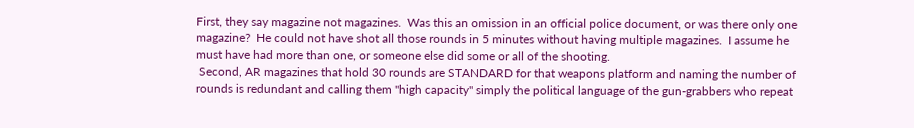First, they say magazine not magazines.  Was this an omission in an official police document, or was there only one magazine?  He could not have shot all those rounds in 5 minutes without having multiple magazines.  I assume he must have had more than one, or someone else did some or all of the shooting.
 Second, AR magazines that hold 30 rounds are STANDARD for that weapons platform and naming the number of rounds is redundant and calling them "high capacity" simply the political language of the gun-grabbers who repeat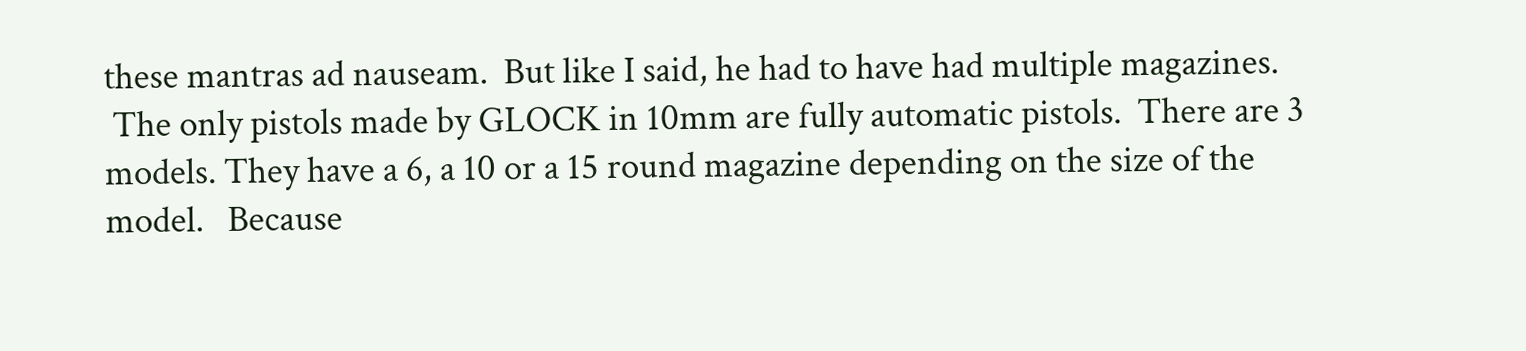these mantras ad nauseam.  But like I said, he had to have had multiple magazines.
 The only pistols made by GLOCK in 10mm are fully automatic pistols.  There are 3 models. They have a 6, a 10 or a 15 round magazine depending on the size of the model.   Because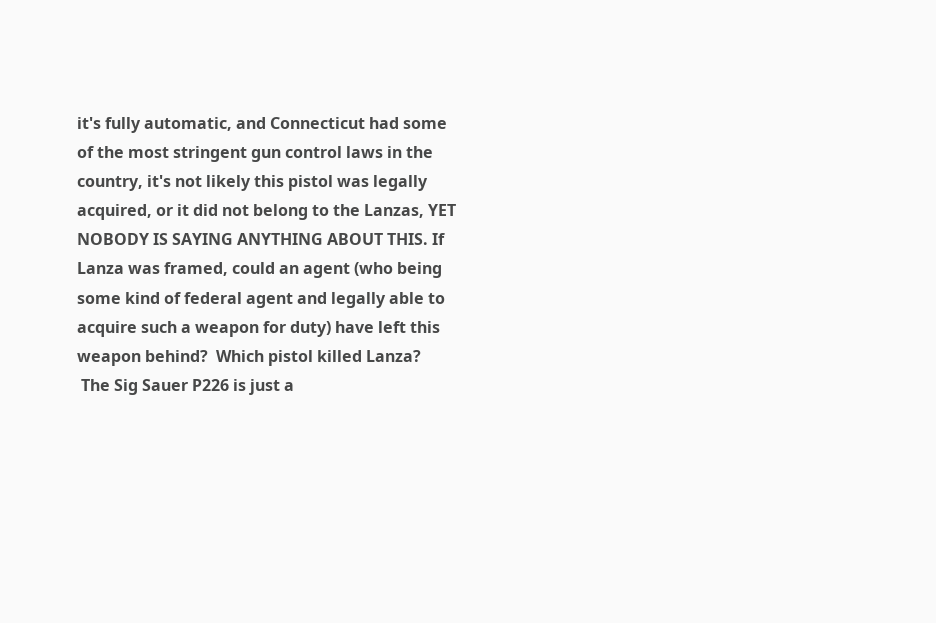it's fully automatic, and Connecticut had some of the most stringent gun control laws in the country, it's not likely this pistol was legally acquired, or it did not belong to the Lanzas, YET NOBODY IS SAYING ANYTHING ABOUT THIS. If Lanza was framed, could an agent (who being some kind of federal agent and legally able to acquire such a weapon for duty) have left this weapon behind?  Which pistol killed Lanza?
 The Sig Sauer P226 is just a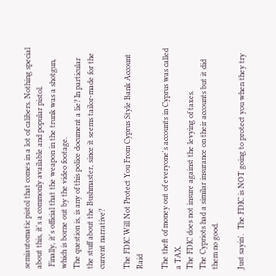semiautomatic pistol that comes in a lot of calibers. Nothing special about this, it's a commonly available and popular pistol.
 Finally, it's official that the weapon in the trunk was a shotgun, which is borne out by the video footage.
The question is, is any of this police document a lie? In particular the stuff about the Bushmaster, since it seems tailor-made for the current narrative?

The FDIC Will Not Protect You From Cyprus Style Bank Account Raid

The theft of money out of everyone's accounts in Cyprus was called a TAX.
The FDIC does not insure against the levying of taxes.
The Cypriots had a similar insurance on their accounts but it did them no good.

Just sayin'.  The FDIC is NOT going to protect you when they try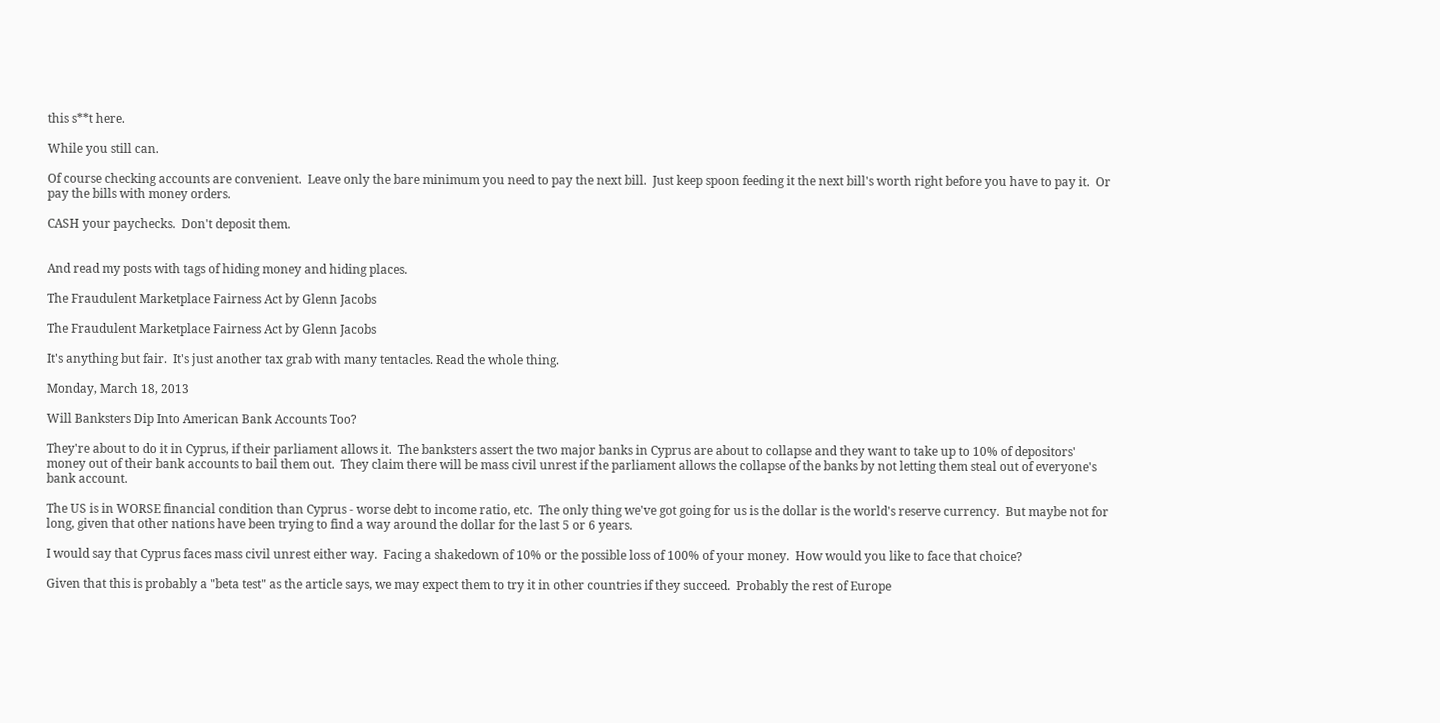this s**t here.

While you still can.

Of course checking accounts are convenient.  Leave only the bare minimum you need to pay the next bill.  Just keep spoon feeding it the next bill's worth right before you have to pay it.  Or pay the bills with money orders.

CASH your paychecks.  Don't deposit them.


And read my posts with tags of hiding money and hiding places.

The Fraudulent Marketplace Fairness Act by Glenn Jacobs

The Fraudulent Marketplace Fairness Act by Glenn Jacobs

It's anything but fair.  It's just another tax grab with many tentacles. Read the whole thing.

Monday, March 18, 2013

Will Banksters Dip Into American Bank Accounts Too?

They're about to do it in Cyprus, if their parliament allows it.  The banksters assert the two major banks in Cyprus are about to collapse and they want to take up to 10% of depositors' money out of their bank accounts to bail them out.  They claim there will be mass civil unrest if the parliament allows the collapse of the banks by not letting them steal out of everyone's bank account.

The US is in WORSE financial condition than Cyprus - worse debt to income ratio, etc.  The only thing we've got going for us is the dollar is the world's reserve currency.  But maybe not for long, given that other nations have been trying to find a way around the dollar for the last 5 or 6 years.

I would say that Cyprus faces mass civil unrest either way.  Facing a shakedown of 10% or the possible loss of 100% of your money.  How would you like to face that choice?

Given that this is probably a "beta test" as the article says, we may expect them to try it in other countries if they succeed.  Probably the rest of Europe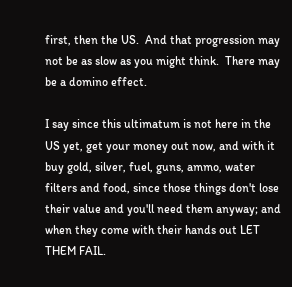first, then the US.  And that progression may not be as slow as you might think.  There may be a domino effect.

I say since this ultimatum is not here in the US yet, get your money out now, and with it buy gold, silver, fuel, guns, ammo, water filters and food, since those things don't lose their value and you'll need them anyway; and when they come with their hands out LET THEM FAIL.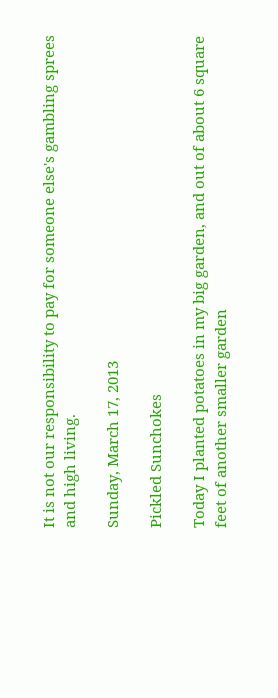It is not our responsibility to pay for someone else's gambling sprees and high living.

Sunday, March 17, 2013

Pickled Sunchokes

Today I planted potatoes in my big garden, and out of about 6 square feet of another smaller garden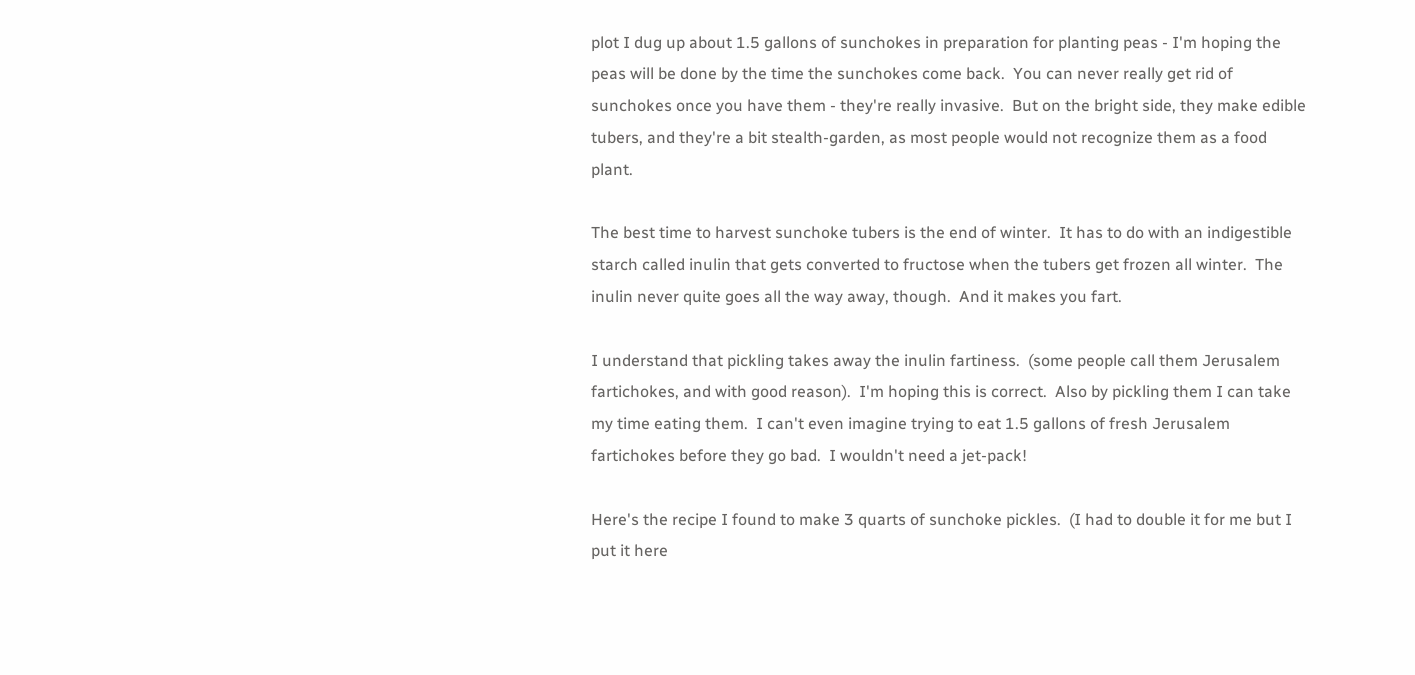plot I dug up about 1.5 gallons of sunchokes in preparation for planting peas - I'm hoping the peas will be done by the time the sunchokes come back.  You can never really get rid of sunchokes once you have them - they're really invasive.  But on the bright side, they make edible tubers, and they're a bit stealth-garden, as most people would not recognize them as a food plant.

The best time to harvest sunchoke tubers is the end of winter.  It has to do with an indigestible starch called inulin that gets converted to fructose when the tubers get frozen all winter.  The inulin never quite goes all the way away, though.  And it makes you fart.

I understand that pickling takes away the inulin fartiness.  (some people call them Jerusalem fartichokes, and with good reason).  I'm hoping this is correct.  Also by pickling them I can take my time eating them.  I can't even imagine trying to eat 1.5 gallons of fresh Jerusalem fartichokes before they go bad.  I wouldn't need a jet-pack!

Here's the recipe I found to make 3 quarts of sunchoke pickles.  (I had to double it for me but I put it here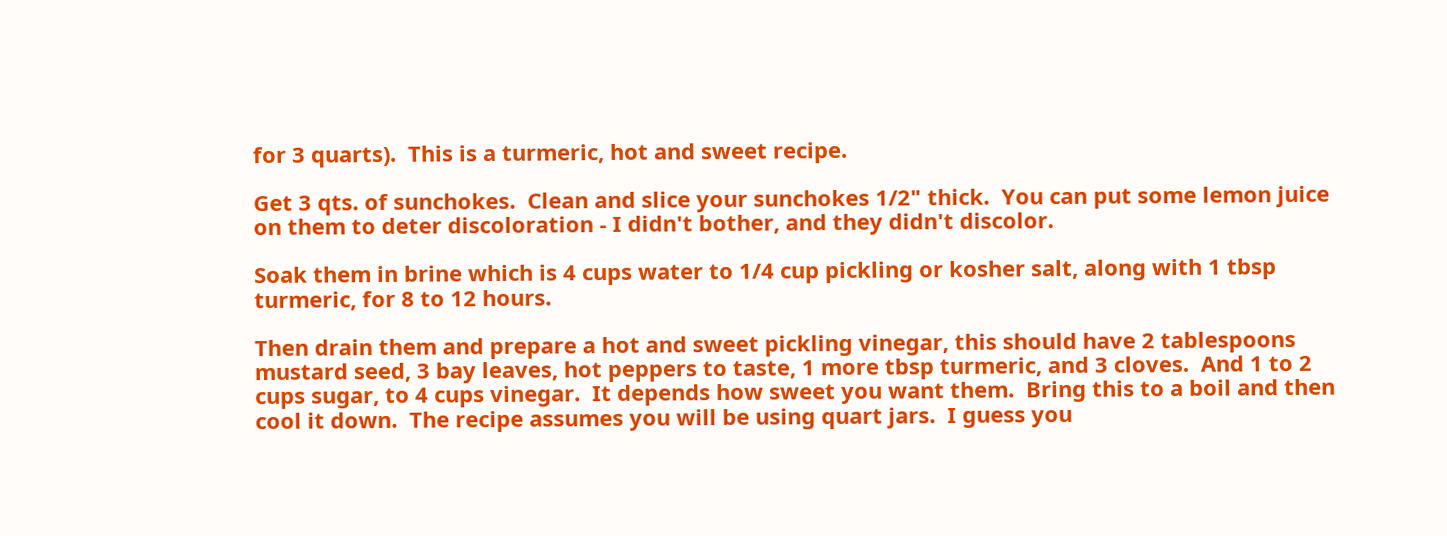for 3 quarts).  This is a turmeric, hot and sweet recipe.

Get 3 qts. of sunchokes.  Clean and slice your sunchokes 1/2" thick.  You can put some lemon juice on them to deter discoloration - I didn't bother, and they didn't discolor.

Soak them in brine which is 4 cups water to 1/4 cup pickling or kosher salt, along with 1 tbsp turmeric, for 8 to 12 hours.

Then drain them and prepare a hot and sweet pickling vinegar, this should have 2 tablespoons mustard seed, 3 bay leaves, hot peppers to taste, 1 more tbsp turmeric, and 3 cloves.  And 1 to 2 cups sugar, to 4 cups vinegar.  It depends how sweet you want them.  Bring this to a boil and then cool it down.  The recipe assumes you will be using quart jars.  I guess you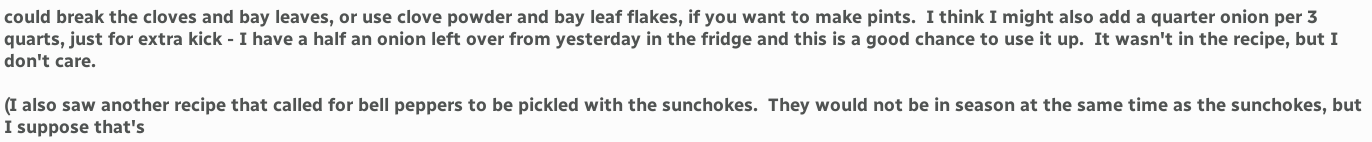could break the cloves and bay leaves, or use clove powder and bay leaf flakes, if you want to make pints.  I think I might also add a quarter onion per 3 quarts, just for extra kick - I have a half an onion left over from yesterday in the fridge and this is a good chance to use it up.  It wasn't in the recipe, but I don't care.

(I also saw another recipe that called for bell peppers to be pickled with the sunchokes.  They would not be in season at the same time as the sunchokes, but I suppose that's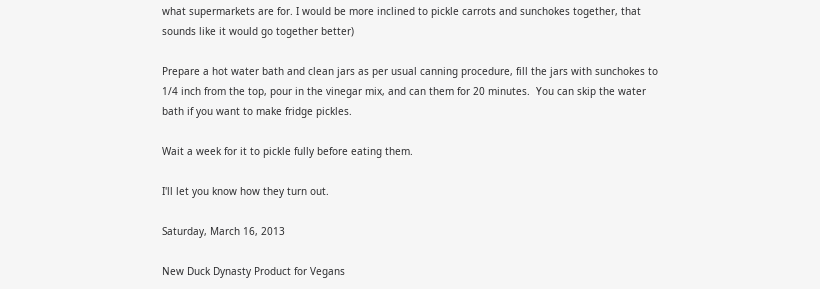what supermarkets are for. I would be more inclined to pickle carrots and sunchokes together, that sounds like it would go together better)

Prepare a hot water bath and clean jars as per usual canning procedure, fill the jars with sunchokes to 1/4 inch from the top, pour in the vinegar mix, and can them for 20 minutes.  You can skip the water bath if you want to make fridge pickles.

Wait a week for it to pickle fully before eating them.

I'll let you know how they turn out.

Saturday, March 16, 2013

New Duck Dynasty Product for Vegans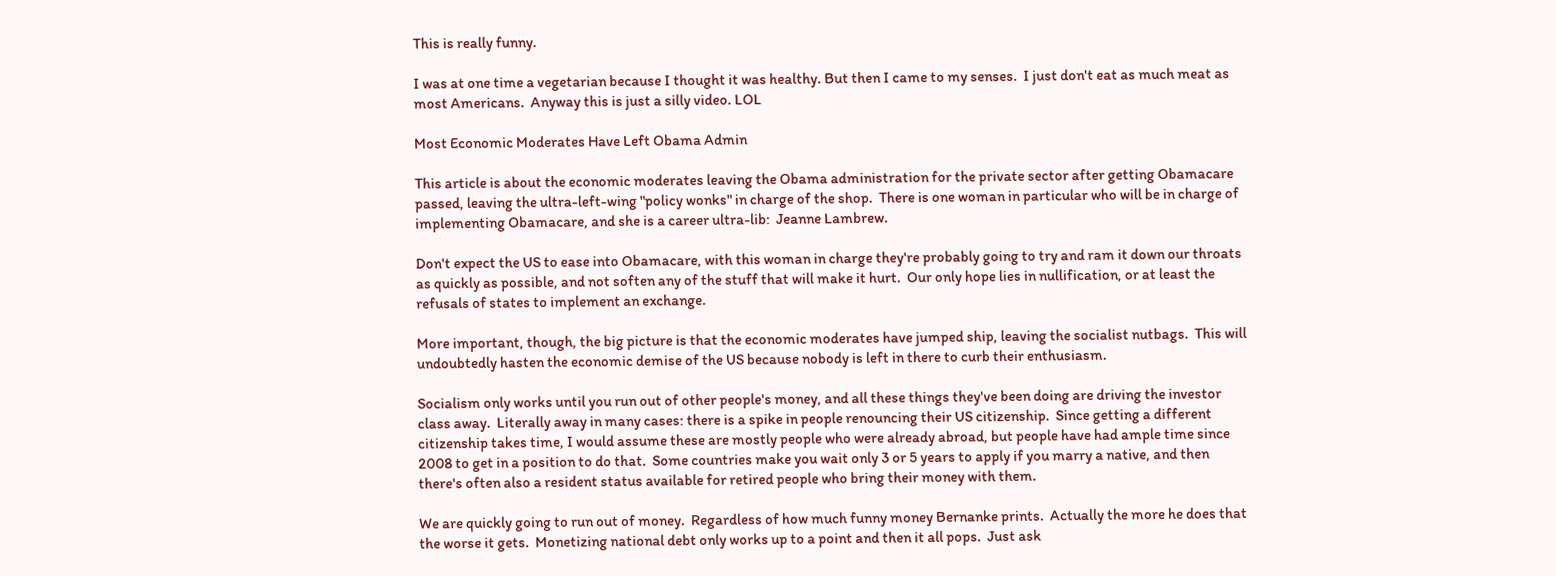This is really funny.

I was at one time a vegetarian because I thought it was healthy. But then I came to my senses.  I just don't eat as much meat as most Americans.  Anyway this is just a silly video. LOL

Most Economic Moderates Have Left Obama Admin

This article is about the economic moderates leaving the Obama administration for the private sector after getting Obamacare passed, leaving the ultra-left-wing "policy wonks" in charge of the shop.  There is one woman in particular who will be in charge of implementing Obamacare, and she is a career ultra-lib:  Jeanne Lambrew.

Don't expect the US to ease into Obamacare, with this woman in charge they're probably going to try and ram it down our throats as quickly as possible, and not soften any of the stuff that will make it hurt.  Our only hope lies in nullification, or at least the refusals of states to implement an exchange.

More important, though, the big picture is that the economic moderates have jumped ship, leaving the socialist nutbags.  This will undoubtedly hasten the economic demise of the US because nobody is left in there to curb their enthusiasm.

Socialism only works until you run out of other people's money, and all these things they've been doing are driving the investor class away.  Literally away in many cases: there is a spike in people renouncing their US citizenship.  Since getting a different citizenship takes time, I would assume these are mostly people who were already abroad, but people have had ample time since 2008 to get in a position to do that.  Some countries make you wait only 3 or 5 years to apply if you marry a native, and then there's often also a resident status available for retired people who bring their money with them.

We are quickly going to run out of money.  Regardless of how much funny money Bernanke prints.  Actually the more he does that the worse it gets.  Monetizing national debt only works up to a point and then it all pops.  Just ask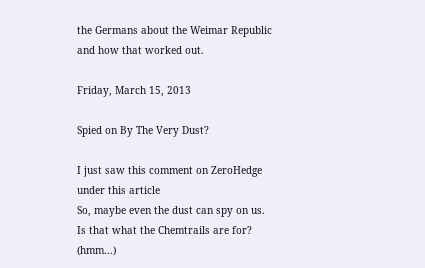the Germans about the Weimar Republic and how that worked out.

Friday, March 15, 2013

Spied on By The Very Dust?

I just saw this comment on ZeroHedge under this article
So, maybe even the dust can spy on us.  Is that what the Chemtrails are for? (hmm...)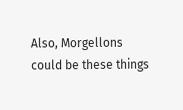Also, Morgellons could be these things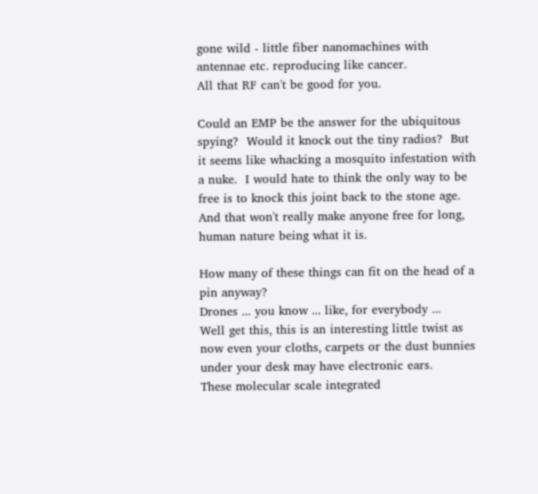gone wild - little fiber nanomachines with antennae etc. reproducing like cancer.
All that RF can't be good for you.

Could an EMP be the answer for the ubiquitous spying?  Would it knock out the tiny radios?  But it seems like whacking a mosquito infestation with a nuke.  I would hate to think the only way to be free is to knock this joint back to the stone age.  And that won't really make anyone free for long, human nature being what it is.

How many of these things can fit on the head of a pin anyway?
Drones ... you know ... like, for everybody ...
Well get this, this is an interesting little twist as now even your cloths, carpets or the dust bunnies under your desk may have electronic ears.
These molecular scale integrated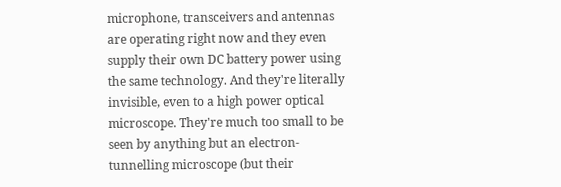microphone, transceivers and antennas are operating right now and they even supply their own DC battery power using the same technology. And they're literally invisible, even to a high power optical microscope. They're much too small to be seen by anything but an electron-tunnelling microscope (but their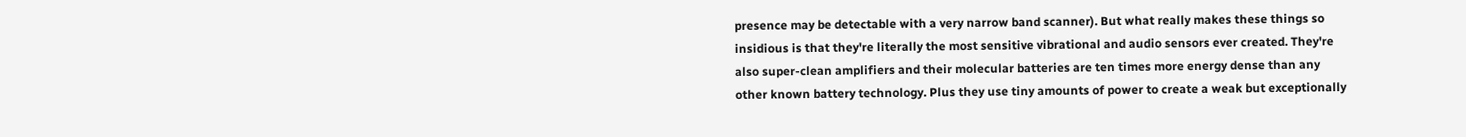presence may be detectable with a very narrow band scanner). But what really makes these things so insidious is that they're literally the most sensitive vibrational and audio sensors ever created. They're also super-clean amplifiers and their molecular batteries are ten times more energy dense than any other known battery technology. Plus they use tiny amounts of power to create a weak but exceptionally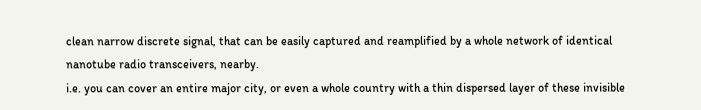clean narrow discrete signal, that can be easily captured and reamplified by a whole network of identical nanotube radio transceivers, nearby.
i.e. you can cover an entire major city, or even a whole country with a thin dispersed layer of these invisible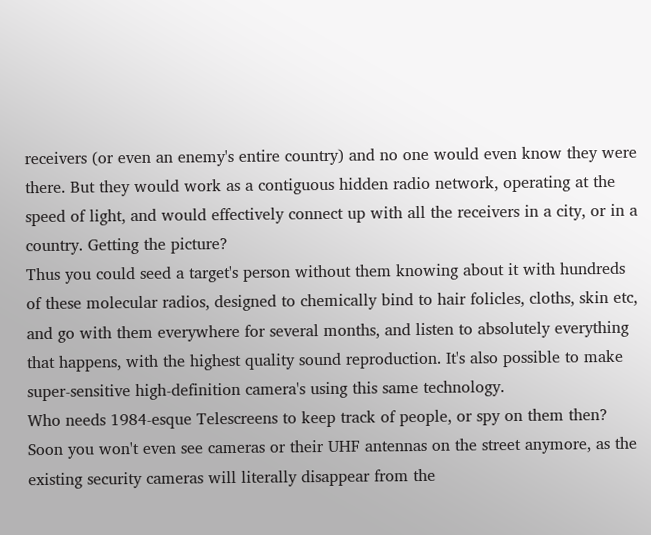receivers (or even an enemy's entire country) and no one would even know they were there. But they would work as a contiguous hidden radio network, operating at the speed of light, and would effectively connect up with all the receivers in a city, or in a country. Getting the picture?
Thus you could seed a target's person without them knowing about it with hundreds of these molecular radios, designed to chemically bind to hair folicles, cloths, skin etc, and go with them everywhere for several months, and listen to absolutely everything that happens, with the highest quality sound reproduction. It's also possible to make super-sensitive high-definition camera's using this same technology.
Who needs 1984-esque Telescreens to keep track of people, or spy on them then? Soon you won't even see cameras or their UHF antennas on the street anymore, as the existing security cameras will literally disappear from the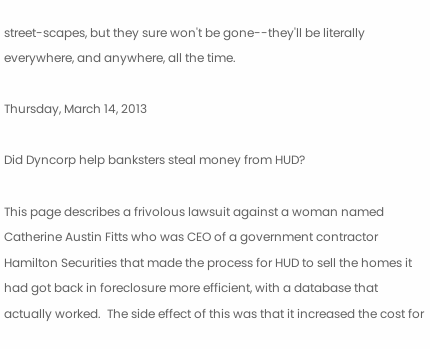street-scapes, but they sure won't be gone--they'll be literally everywhere, and anywhere, all the time.

Thursday, March 14, 2013

Did Dyncorp help banksters steal money from HUD?

This page describes a frivolous lawsuit against a woman named Catherine Austin Fitts who was CEO of a government contractor Hamilton Securities that made the process for HUD to sell the homes it had got back in foreclosure more efficient, with a database that actually worked.  The side effect of this was that it increased the cost for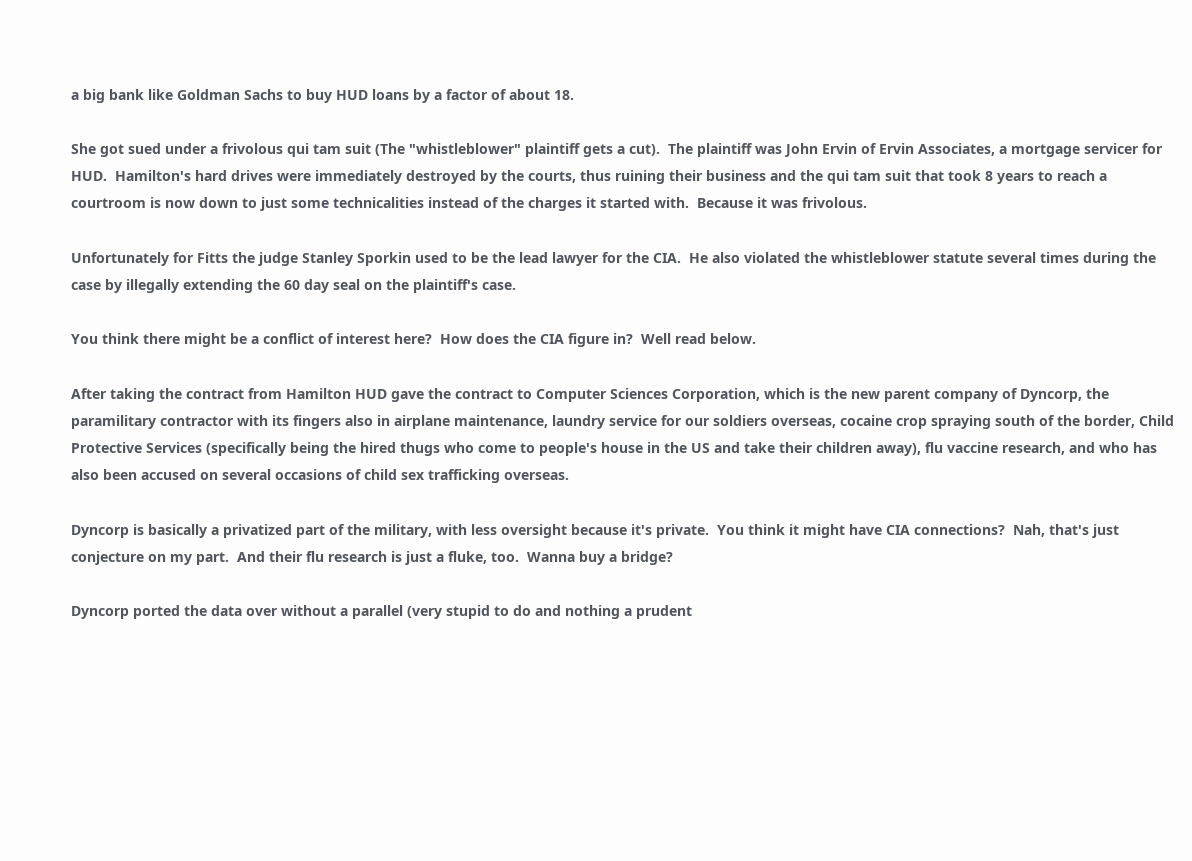a big bank like Goldman Sachs to buy HUD loans by a factor of about 18.

She got sued under a frivolous qui tam suit (The "whistleblower" plaintiff gets a cut).  The plaintiff was John Ervin of Ervin Associates, a mortgage servicer for HUD.  Hamilton's hard drives were immediately destroyed by the courts, thus ruining their business and the qui tam suit that took 8 years to reach a courtroom is now down to just some technicalities instead of the charges it started with.  Because it was frivolous.

Unfortunately for Fitts the judge Stanley Sporkin used to be the lead lawyer for the CIA.  He also violated the whistleblower statute several times during the case by illegally extending the 60 day seal on the plaintiff's case.

You think there might be a conflict of interest here?  How does the CIA figure in?  Well read below.

After taking the contract from Hamilton HUD gave the contract to Computer Sciences Corporation, which is the new parent company of Dyncorp, the paramilitary contractor with its fingers also in airplane maintenance, laundry service for our soldiers overseas, cocaine crop spraying south of the border, Child Protective Services (specifically being the hired thugs who come to people's house in the US and take their children away), flu vaccine research, and who has also been accused on several occasions of child sex trafficking overseas.

Dyncorp is basically a privatized part of the military, with less oversight because it's private.  You think it might have CIA connections?  Nah, that's just conjecture on my part.  And their flu research is just a fluke, too.  Wanna buy a bridge?

Dyncorp ported the data over without a parallel (very stupid to do and nothing a prudent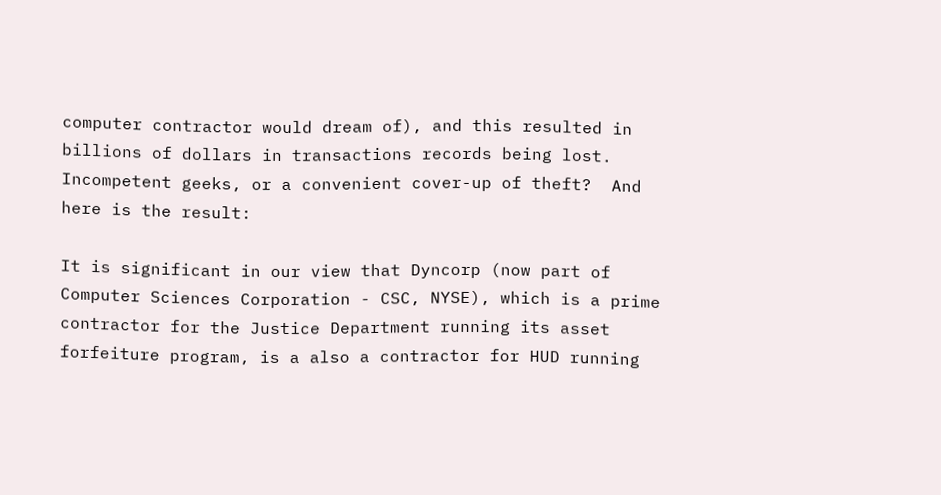computer contractor would dream of), and this resulted in billions of dollars in transactions records being lost.  Incompetent geeks, or a convenient cover-up of theft?  And here is the result:

It is significant in our view that Dyncorp (now part of Computer Sciences Corporation - CSC, NYSE), which is a prime contractor for the Justice Department running its asset forfeiture program, is a also a contractor for HUD running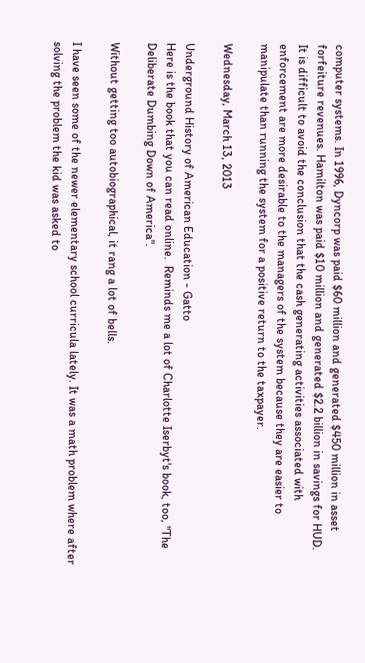computer systems. In 1996, Dyncorp was paid $60 million and generated $450 million in asset forfeiture revenues. Hamilton was paid $10 million and generated $2.2 billion in savings for HUD.
It is difficult to avoid the conclusion that the cash generating activities associated with enforcement are more desirable to the managers of the system because they are easier to manipulate than running the system for a positive return to the taxpayer.

Wednesday, March 13, 2013

Underground History of American Education - Gatto
Here is the book that you can read online.  Reminds me a lot of Charlotte Iserbyt's book, too, "The Deliberate Dumbing Down of America".

Without getting too autobiographical, it rang a lot of bells.

I have seen some of the newer elementary school curricula lately. It was a math problem where after solving the problem the kid was asked to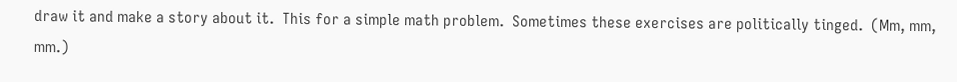draw it and make a story about it.  This for a simple math problem.  Sometimes these exercises are politically tinged.  (Mm, mm, mm.)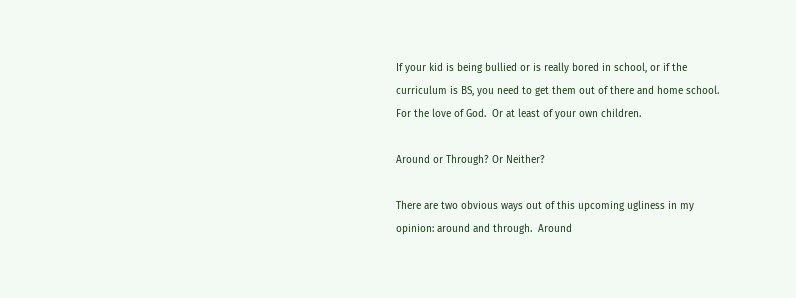If your kid is being bullied or is really bored in school, or if the curriculum is BS, you need to get them out of there and home school. For the love of God.  Or at least of your own children.

Around or Through? Or Neither?

There are two obvious ways out of this upcoming ugliness in my opinion: around and through.  Around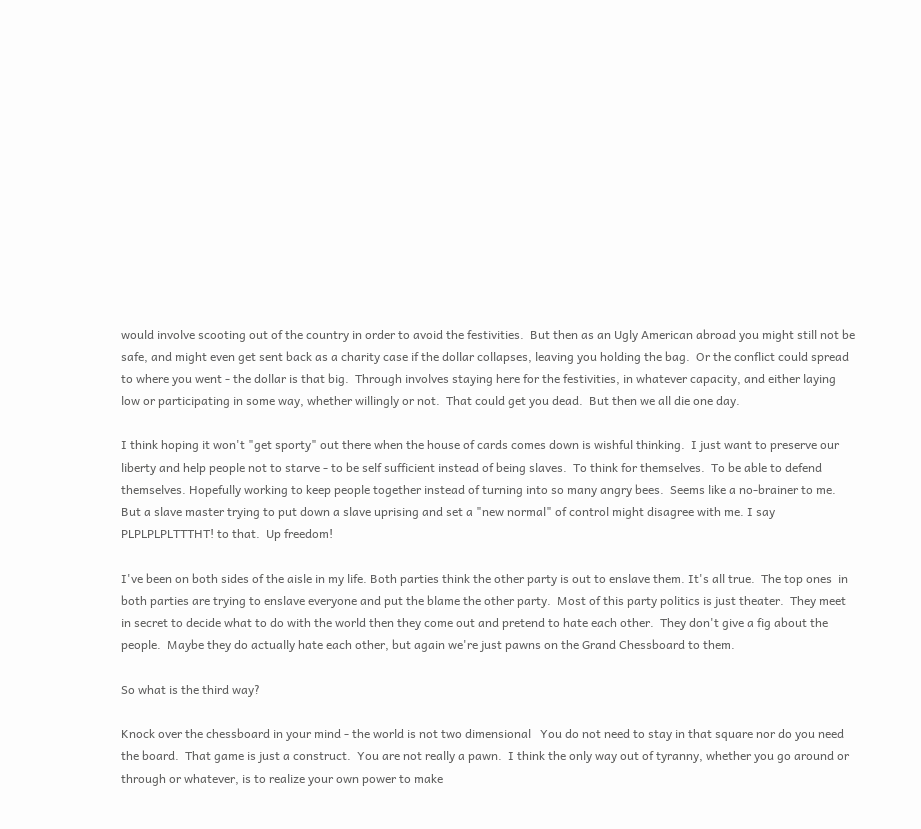would involve scooting out of the country in order to avoid the festivities.  But then as an Ugly American abroad you might still not be safe, and might even get sent back as a charity case if the dollar collapses, leaving you holding the bag.  Or the conflict could spread to where you went - the dollar is that big.  Through involves staying here for the festivities, in whatever capacity, and either laying low or participating in some way, whether willingly or not.  That could get you dead.  But then we all die one day.

I think hoping it won't "get sporty" out there when the house of cards comes down is wishful thinking.  I just want to preserve our liberty and help people not to starve - to be self sufficient instead of being slaves.  To think for themselves.  To be able to defend themselves. Hopefully working to keep people together instead of turning into so many angry bees.  Seems like a no-brainer to me.  But a slave master trying to put down a slave uprising and set a "new normal" of control might disagree with me. I say PLPLPLPLTTTHT! to that.  Up freedom!

I've been on both sides of the aisle in my life. Both parties think the other party is out to enslave them. It's all true.  The top ones  in both parties are trying to enslave everyone and put the blame the other party.  Most of this party politics is just theater.  They meet in secret to decide what to do with the world then they come out and pretend to hate each other.  They don't give a fig about the people.  Maybe they do actually hate each other, but again we're just pawns on the Grand Chessboard to them.

So what is the third way?

Knock over the chessboard in your mind - the world is not two dimensional   You do not need to stay in that square nor do you need the board.  That game is just a construct.  You are not really a pawn.  I think the only way out of tyranny, whether you go around or through or whatever, is to realize your own power to make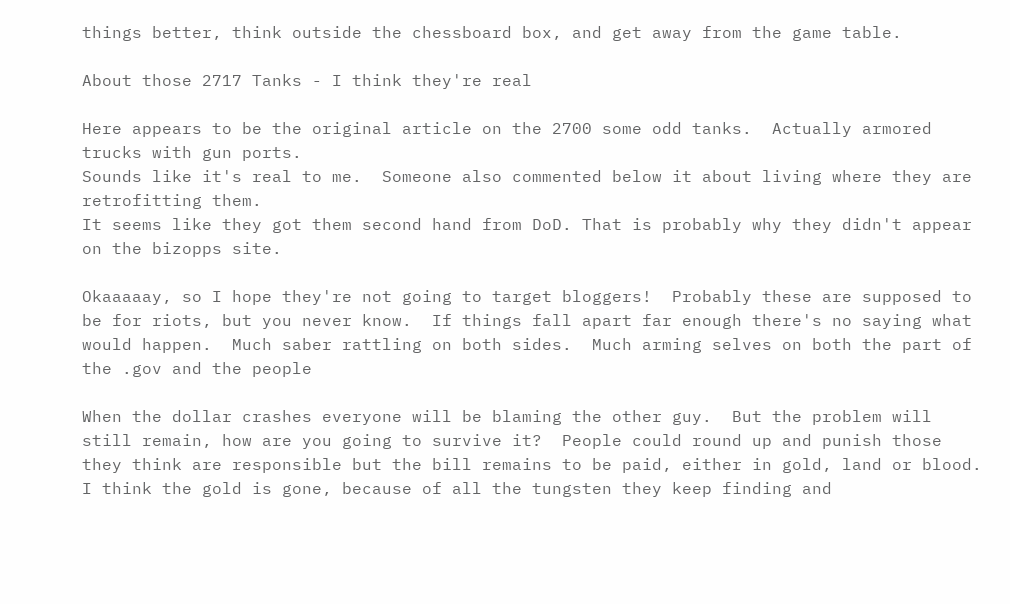things better, think outside the chessboard box, and get away from the game table.

About those 2717 Tanks - I think they're real

Here appears to be the original article on the 2700 some odd tanks.  Actually armored trucks with gun ports.
Sounds like it's real to me.  Someone also commented below it about living where they are retrofitting them.
It seems like they got them second hand from DoD. That is probably why they didn't appear on the bizopps site.

Okaaaaay, so I hope they're not going to target bloggers!  Probably these are supposed to be for riots, but you never know.  If things fall apart far enough there's no saying what would happen.  Much saber rattling on both sides.  Much arming selves on both the part of the .gov and the people

When the dollar crashes everyone will be blaming the other guy.  But the problem will still remain, how are you going to survive it?  People could round up and punish those they think are responsible but the bill remains to be paid, either in gold, land or blood.  I think the gold is gone, because of all the tungsten they keep finding and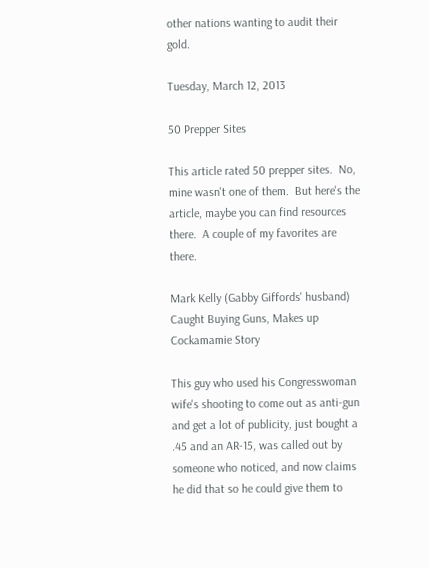other nations wanting to audit their gold.

Tuesday, March 12, 2013

50 Prepper Sites

This article rated 50 prepper sites.  No, mine wasn't one of them.  But here's the article, maybe you can find resources there.  A couple of my favorites are there.

Mark Kelly (Gabby Giffords' husband) Caught Buying Guns, Makes up Cockamamie Story

This guy who used his Congresswoman wife's shooting to come out as anti-gun and get a lot of publicity, just bought a .45 and an AR-15, was called out by someone who noticed, and now claims he did that so he could give them to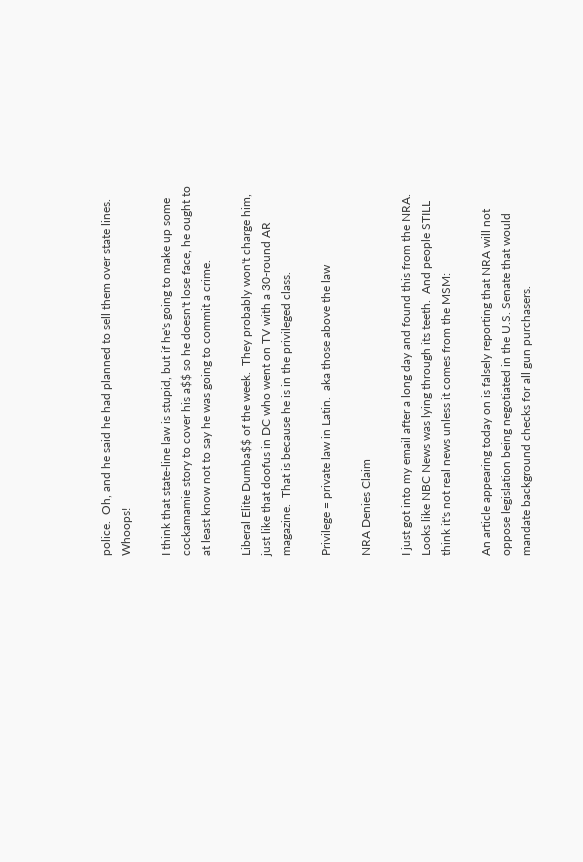police.  Oh, and he said he had planned to sell them over state lines.  Whoops!

I think that state-line law is stupid, but if he's going to make up some cockamamie story to cover his a$$ so he doesn't lose face, he ought to at least know not to say he was going to commit a crime.

Liberal Elite Dumba$$ of the week.  They probably won't charge him, just like that doofus in DC who went on TV with a 30-round AR magazine.  That is because he is in the privileged class.

Privilege = private law in Latin.  aka those above the law

NRA Denies Claim

I just got into my email after a long day and found this from the NRA.  Looks like NBC News was lying through its teeth.  And people STILL think it's not real news unless it comes from the MSM:

An article appearing today on is falsely reporting that NRA will not oppose legislation being negotiated in the U.S. Senate that would mandate background checks for all gun purchasers.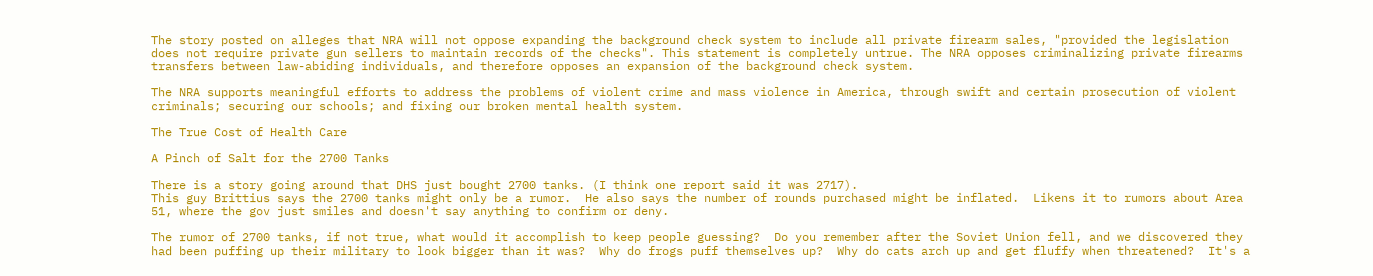The story posted on alleges that NRA will not oppose expanding the background check system to include all private firearm sales, "provided the legislation does not require private gun sellers to maintain records of the checks". This statement is completely untrue. The NRA opposes criminalizing private firearms transfers between law-abiding individuals, and therefore opposes an expansion of the background check system.

The NRA supports meaningful efforts to address the problems of violent crime and mass violence in America, through swift and certain prosecution of violent criminals; securing our schools; and fixing our broken mental health system.

The True Cost of Health Care

A Pinch of Salt for the 2700 Tanks

There is a story going around that DHS just bought 2700 tanks. (I think one report said it was 2717).
This guy Brittius says the 2700 tanks might only be a rumor.  He also says the number of rounds purchased might be inflated.  Likens it to rumors about Area 51, where the gov just smiles and doesn't say anything to confirm or deny.

The rumor of 2700 tanks, if not true, what would it accomplish to keep people guessing?  Do you remember after the Soviet Union fell, and we discovered they had been puffing up their military to look bigger than it was?  Why do frogs puff themselves up?  Why do cats arch up and get fluffy when threatened?  It's a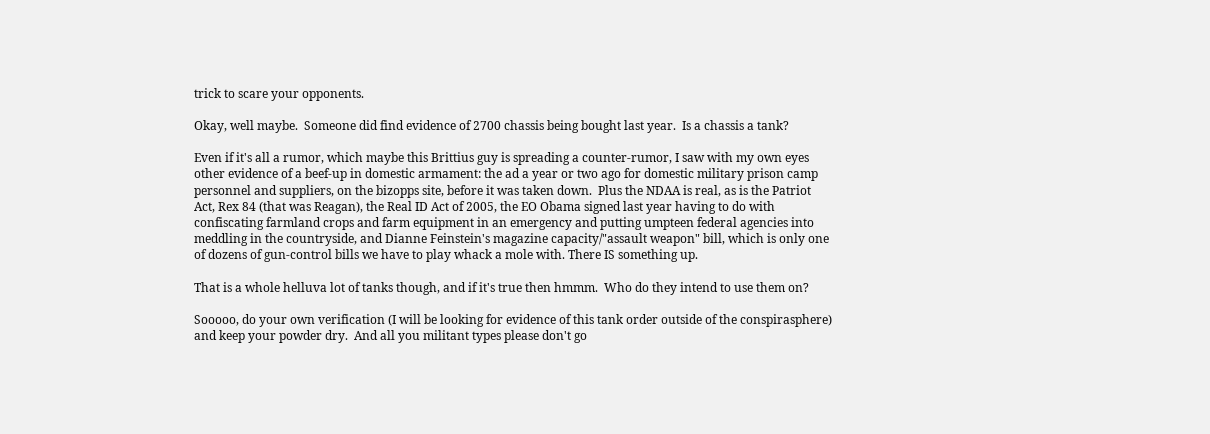trick to scare your opponents.

Okay, well maybe.  Someone did find evidence of 2700 chassis being bought last year.  Is a chassis a tank?

Even if it's all a rumor, which maybe this Brittius guy is spreading a counter-rumor, I saw with my own eyes other evidence of a beef-up in domestic armament: the ad a year or two ago for domestic military prison camp personnel and suppliers, on the bizopps site, before it was taken down.  Plus the NDAA is real, as is the Patriot Act, Rex 84 (that was Reagan), the Real ID Act of 2005, the EO Obama signed last year having to do with confiscating farmland crops and farm equipment in an emergency and putting umpteen federal agencies into meddling in the countryside, and Dianne Feinstein's magazine capacity/"assault weapon" bill, which is only one of dozens of gun-control bills we have to play whack a mole with. There IS something up.

That is a whole helluva lot of tanks though, and if it's true then hmmm.  Who do they intend to use them on?

Sooooo, do your own verification (I will be looking for evidence of this tank order outside of the conspirasphere) and keep your powder dry.  And all you militant types please don't go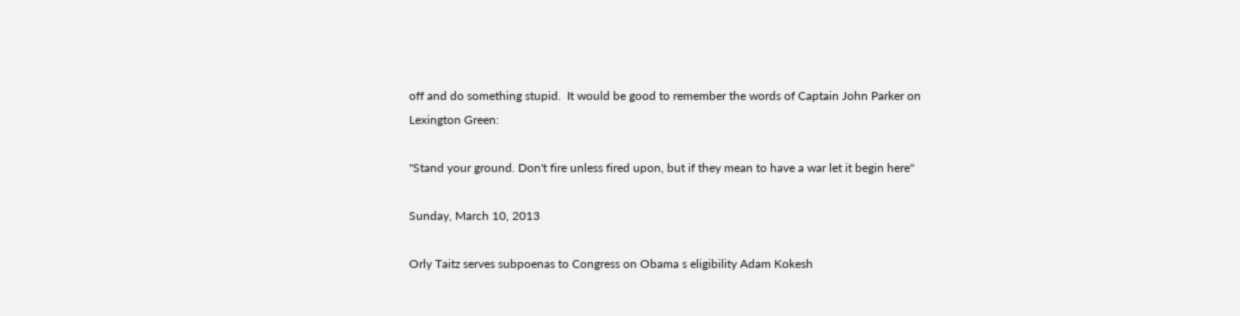off and do something stupid.  It would be good to remember the words of Captain John Parker on Lexington Green:

"Stand your ground. Don't fire unless fired upon, but if they mean to have a war let it begin here"

Sunday, March 10, 2013

Orly Taitz serves subpoenas to Congress on Obama s eligibility Adam Kokesh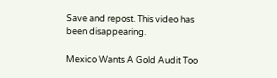Save and repost. This video has been disappearing.

Mexico Wants A Gold Audit Too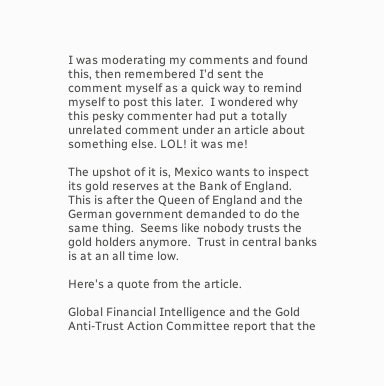I was moderating my comments and found this, then remembered I'd sent the comment myself as a quick way to remind myself to post this later.  I wondered why this pesky commenter had put a totally unrelated comment under an article about something else. LOL! it was me!

The upshot of it is, Mexico wants to inspect its gold reserves at the Bank of England.  This is after the Queen of England and the German government demanded to do the same thing.  Seems like nobody trusts the gold holders anymore.  Trust in central banks is at an all time low.

Here's a quote from the article.

Global Financial Intelligence and the Gold Anti-Trust Action Committee report that the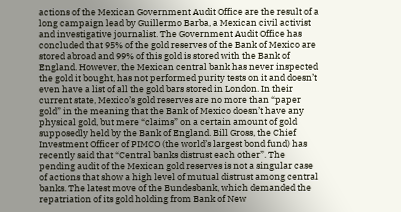actions of the Mexican Government Audit Office are the result of a long campaign lead by Guillermo Barba, a Mexican civil activist and investigative journalist. The Government Audit Office has concluded that 95% of the gold reserves of the Bank of Mexico are stored abroad and 99% of this gold is stored with the Bank of England. However, the Mexican central bank has never inspected the gold it bought, has not performed purity tests on it and doesn’t even have a list of all the gold bars stored in London. In their current state, Mexico’s gold reserves are no more than “paper gold” in the meaning that the Bank of Mexico doesn’t have any physical gold, but mere “claims” on a certain amount of gold supposedly held by the Bank of England. Bill Gross, the Chief Investment Officer of PIMCO (the world’s largest bond fund) has recently said that “Central banks distrust each other”. The pending audit of the Mexican gold reserves is not a singular case of actions that show a high level of mutual distrust among central banks. The latest move of the Bundesbank, which demanded the repatriation of its gold holding from Bank of New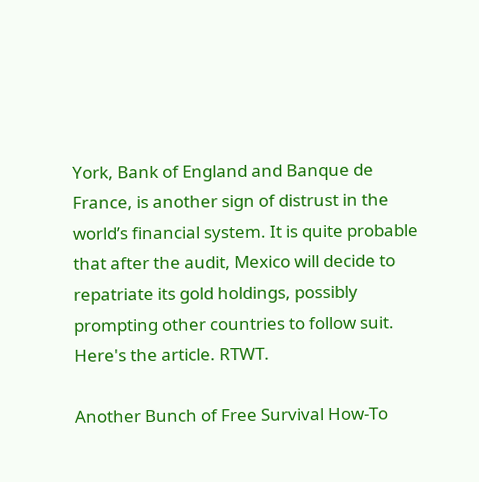York, Bank of England and Banque de France, is another sign of distrust in the world’s financial system. It is quite probable that after the audit, Mexico will decide to repatriate its gold holdings, possibly prompting other countries to follow suit.
Here's the article. RTWT.

Another Bunch of Free Survival How-To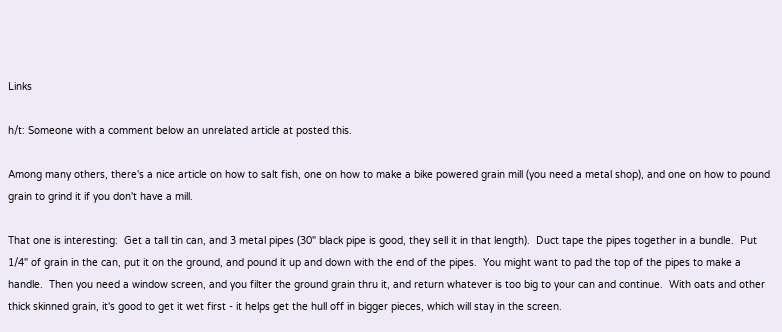Links

h/t: Someone with a comment below an unrelated article at posted this.

Among many others, there's a nice article on how to salt fish, one on how to make a bike powered grain mill (you need a metal shop), and one on how to pound grain to grind it if you don't have a mill.

That one is interesting:  Get a tall tin can, and 3 metal pipes (30" black pipe is good, they sell it in that length).  Duct tape the pipes together in a bundle.  Put 1/4" of grain in the can, put it on the ground, and pound it up and down with the end of the pipes.  You might want to pad the top of the pipes to make a handle.  Then you need a window screen, and you filter the ground grain thru it, and return whatever is too big to your can and continue.  With oats and other thick skinned grain, it's good to get it wet first - it helps get the hull off in bigger pieces, which will stay in the screen.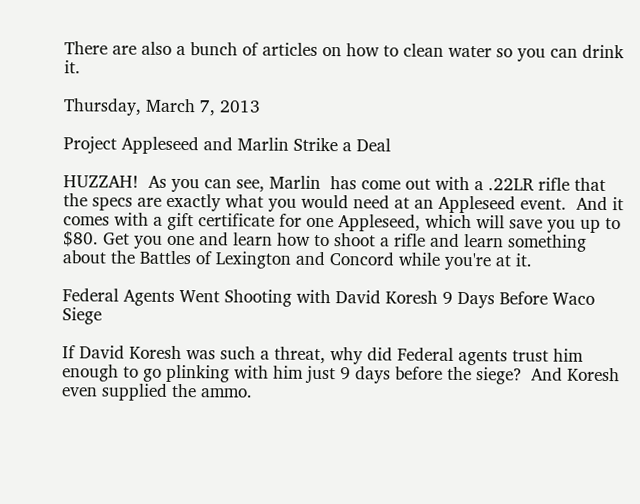There are also a bunch of articles on how to clean water so you can drink it.

Thursday, March 7, 2013

Project Appleseed and Marlin Strike a Deal

HUZZAH!  As you can see, Marlin  has come out with a .22LR rifle that the specs are exactly what you would need at an Appleseed event.  And it comes with a gift certificate for one Appleseed, which will save you up to $80. Get you one and learn how to shoot a rifle and learn something about the Battles of Lexington and Concord while you're at it.

Federal Agents Went Shooting with David Koresh 9 Days Before Waco Siege

If David Koresh was such a threat, why did Federal agents trust him enough to go plinking with him just 9 days before the siege?  And Koresh even supplied the ammo.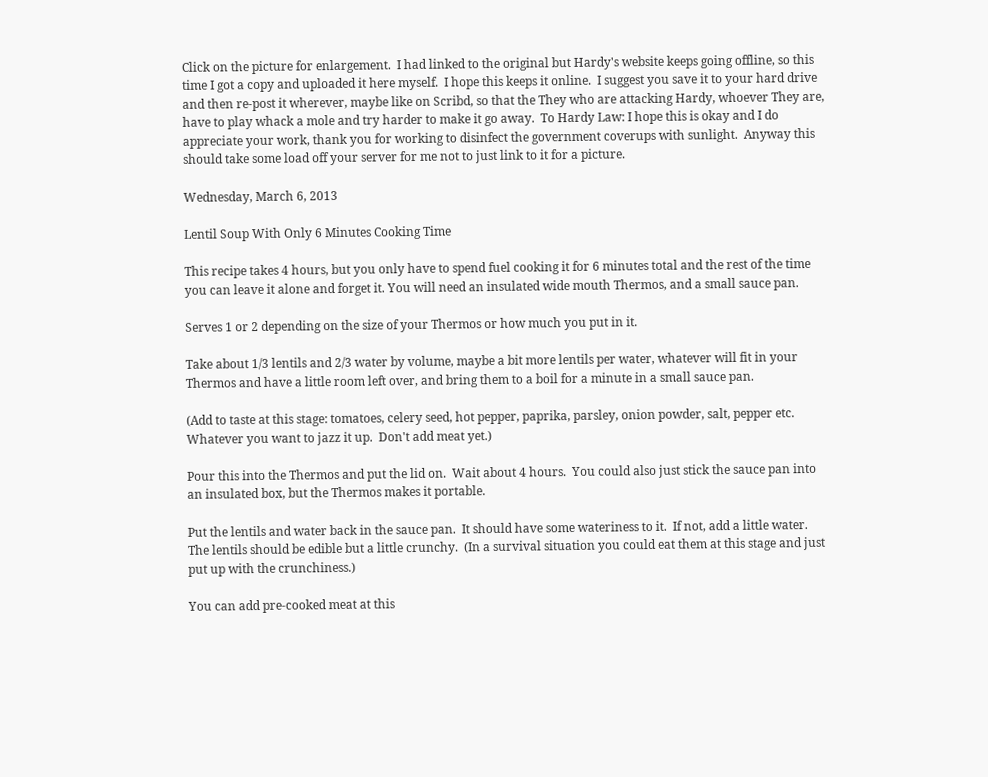Click on the picture for enlargement.  I had linked to the original but Hardy's website keeps going offline, so this time I got a copy and uploaded it here myself.  I hope this keeps it online.  I suggest you save it to your hard drive and then re-post it wherever, maybe like on Scribd, so that the They who are attacking Hardy, whoever They are, have to play whack a mole and try harder to make it go away.  To Hardy Law: I hope this is okay and I do appreciate your work, thank you for working to disinfect the government coverups with sunlight.  Anyway this should take some load off your server for me not to just link to it for a picture.

Wednesday, March 6, 2013

Lentil Soup With Only 6 Minutes Cooking Time

This recipe takes 4 hours, but you only have to spend fuel cooking it for 6 minutes total and the rest of the time you can leave it alone and forget it. You will need an insulated wide mouth Thermos, and a small sauce pan.

Serves 1 or 2 depending on the size of your Thermos or how much you put in it.

Take about 1/3 lentils and 2/3 water by volume, maybe a bit more lentils per water, whatever will fit in your Thermos and have a little room left over, and bring them to a boil for a minute in a small sauce pan.

(Add to taste at this stage: tomatoes, celery seed, hot pepper, paprika, parsley, onion powder, salt, pepper etc.  Whatever you want to jazz it up.  Don't add meat yet.)

Pour this into the Thermos and put the lid on.  Wait about 4 hours.  You could also just stick the sauce pan into an insulated box, but the Thermos makes it portable.

Put the lentils and water back in the sauce pan.  It should have some wateriness to it.  If not, add a little water.  The lentils should be edible but a little crunchy.  (In a survival situation you could eat them at this stage and just put up with the crunchiness.)

You can add pre-cooked meat at this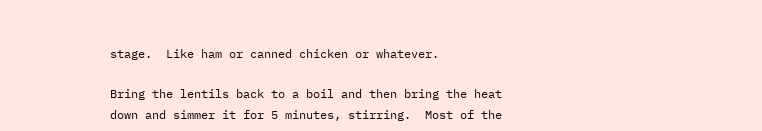stage.  Like ham or canned chicken or whatever.

Bring the lentils back to a boil and then bring the heat down and simmer it for 5 minutes, stirring.  Most of the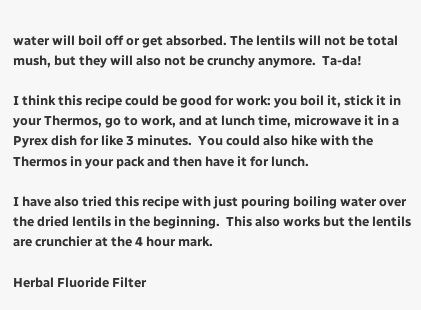water will boil off or get absorbed. The lentils will not be total mush, but they will also not be crunchy anymore.  Ta-da!

I think this recipe could be good for work: you boil it, stick it in your Thermos, go to work, and at lunch time, microwave it in a Pyrex dish for like 3 minutes.  You could also hike with the Thermos in your pack and then have it for lunch.

I have also tried this recipe with just pouring boiling water over the dried lentils in the beginning.  This also works but the lentils are crunchier at the 4 hour mark.

Herbal Fluoride Filter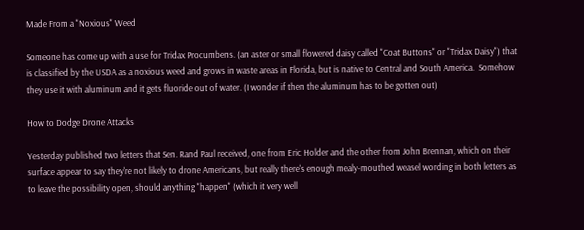Made From a "Noxious" Weed

Someone has come up with a use for Tridax Procumbens. (an aster or small flowered daisy called "Coat Buttons" or "Tridax Daisy") that is classified by the USDA as a noxious weed and grows in waste areas in Florida, but is native to Central and South America.  Somehow they use it with aluminum and it gets fluoride out of water. (I wonder if then the aluminum has to be gotten out)

How to Dodge Drone Attacks

Yesterday published two letters that Sen. Rand Paul received, one from Eric Holder and the other from John Brennan, which on their surface appear to say they're not likely to drone Americans, but really there's enough mealy-mouthed weasel wording in both letters as to leave the possibility open, should anything "happen" (which it very well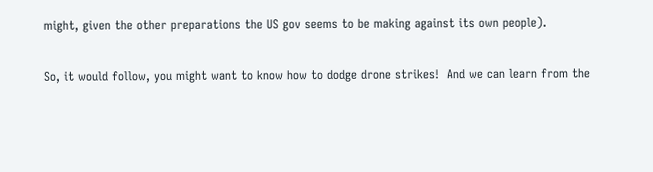might, given the other preparations the US gov seems to be making against its own people).

So, it would follow, you might want to know how to dodge drone strikes!  And we can learn from the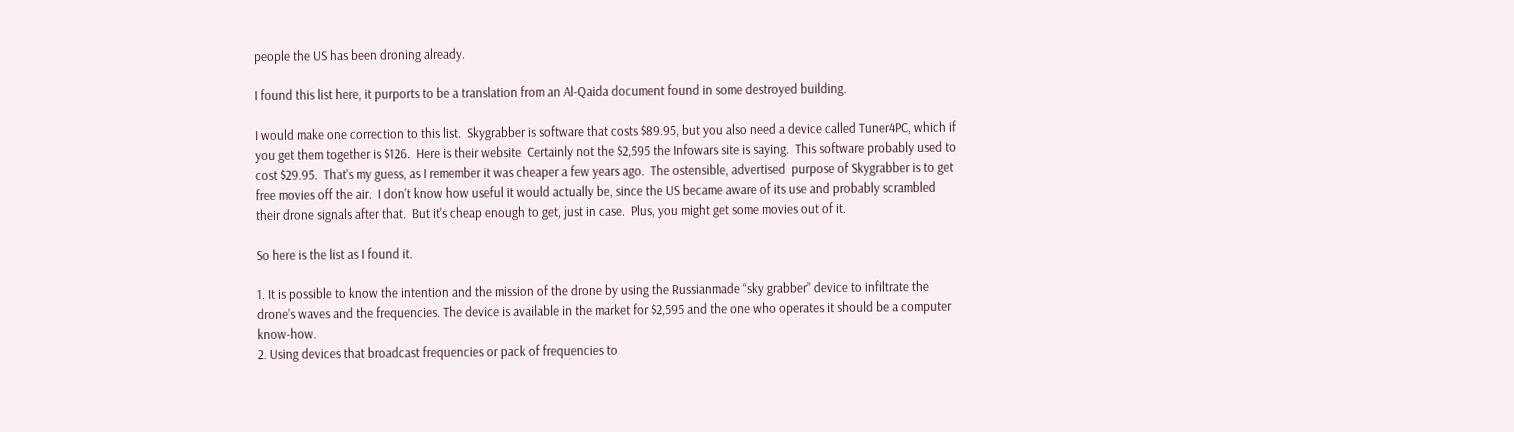people the US has been droning already.

I found this list here, it purports to be a translation from an Al-Qaida document found in some destroyed building.

I would make one correction to this list.  Skygrabber is software that costs $89.95, but you also need a device called Tuner4PC, which if you get them together is $126.  Here is their website  Certainly not the $2,595 the Infowars site is saying.  This software probably used to cost $29.95.  That's my guess, as I remember it was cheaper a few years ago.  The ostensible, advertised  purpose of Skygrabber is to get free movies off the air.  I don't know how useful it would actually be, since the US became aware of its use and probably scrambled their drone signals after that.  But it's cheap enough to get, just in case.  Plus, you might get some movies out of it.

So here is the list as I found it.

1. It is possible to know the intention and the mission of the drone by using the Russianmade “sky grabber” device to infiltrate the drone’s waves and the frequencies. The device is available in the market for $2,595 and the one who operates it should be a computer know-how.
2. Using devices that broadcast frequencies or pack of frequencies to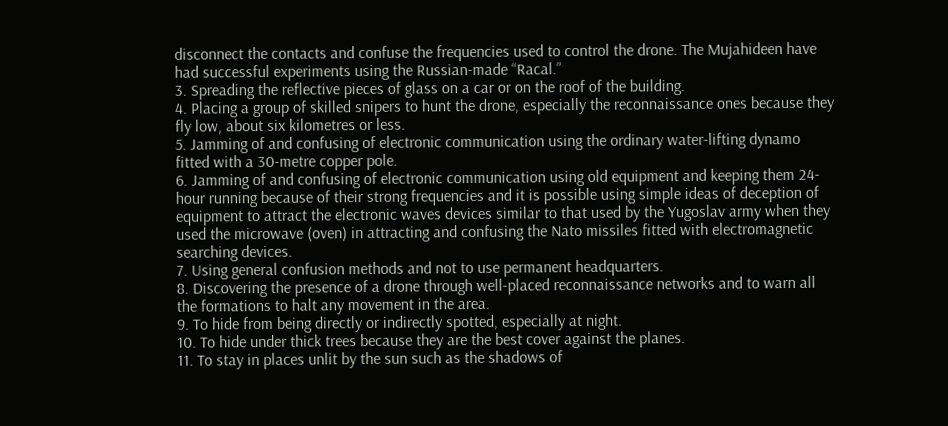disconnect the contacts and confuse the frequencies used to control the drone. The Mujahideen have had successful experiments using the Russian-made “Racal.”
3. Spreading the reflective pieces of glass on a car or on the roof of the building.
4. Placing a group of skilled snipers to hunt the drone, especially the reconnaissance ones because they fly low, about six kilometres or less.
5. Jamming of and confusing of electronic communication using the ordinary water-lifting dynamo fitted with a 30-metre copper pole.
6. Jamming of and confusing of electronic communication using old equipment and keeping them 24-hour running because of their strong frequencies and it is possible using simple ideas of deception of equipment to attract the electronic waves devices similar to that used by the Yugoslav army when they used the microwave (oven) in attracting and confusing the Nato missiles fitted with electromagnetic searching devices.
7. Using general confusion methods and not to use permanent headquarters.
8. Discovering the presence of a drone through well-placed reconnaissance networks and to warn all the formations to halt any movement in the area.
9. To hide from being directly or indirectly spotted, especially at night.
10. To hide under thick trees because they are the best cover against the planes.
11. To stay in places unlit by the sun such as the shadows of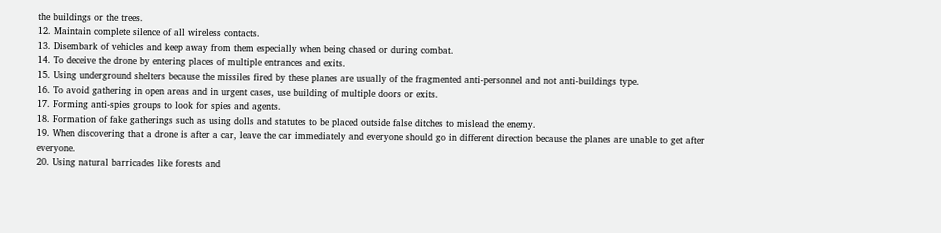the buildings or the trees.
12. Maintain complete silence of all wireless contacts.
13. Disembark of vehicles and keep away from them especially when being chased or during combat.
14. To deceive the drone by entering places of multiple entrances and exits.
15. Using underground shelters because the missiles fired by these planes are usually of the fragmented anti-personnel and not anti-buildings type.
16. To avoid gathering in open areas and in urgent cases, use building of multiple doors or exits.
17. Forming anti-spies groups to look for spies and agents.
18. Formation of fake gatherings such as using dolls and statutes to be placed outside false ditches to mislead the enemy.
19. When discovering that a drone is after a car, leave the car immediately and everyone should go in different direction because the planes are unable to get after everyone.
20. Using natural barricades like forests and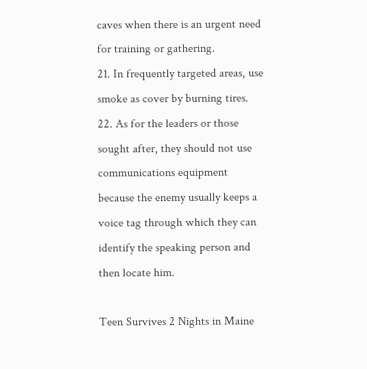caves when there is an urgent need for training or gathering.
21. In frequently targeted areas, use smoke as cover by burning tires.
22. As for the leaders or those sought after, they should not use communications equipment because the enemy usually keeps a voice tag through which they can identify the speaking person and then locate him.

Teen Survives 2 Nights in Maine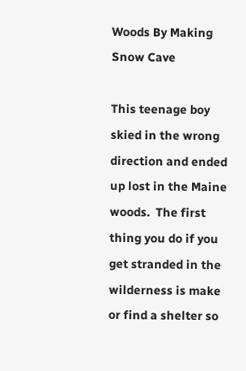Woods By Making Snow Cave

This teenage boy skied in the wrong direction and ended up lost in the Maine woods.  The first thing you do if you get stranded in the wilderness is make or find a shelter so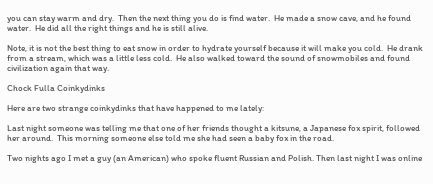you can stay warm and dry.  Then the next thing you do is find water.  He made a snow cave, and he found water.  He did all the right things and he is still alive.

Note, it is not the best thing to eat snow in order to hydrate yourself because it will make you cold.  He drank from a stream, which was a little less cold.  He also walked toward the sound of snowmobiles and found civilization again that way.

Chock Fulla Coinkydinks

Here are two strange coinkydinks that have happened to me lately:

Last night someone was telling me that one of her friends thought a kitsune, a Japanese fox spirit, followed her around.  This morning someone else told me she had seen a baby fox in the road.

Two nights ago I met a guy (an American) who spoke fluent Russian and Polish. Then last night I was online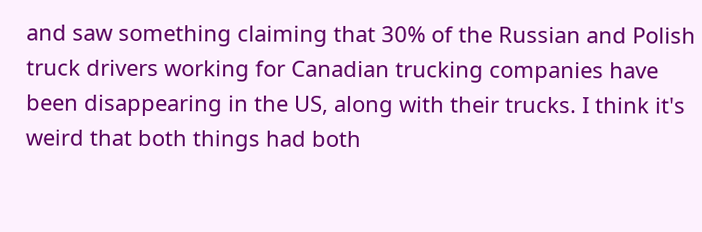and saw something claiming that 30% of the Russian and Polish truck drivers working for Canadian trucking companies have been disappearing in the US, along with their trucks. I think it's weird that both things had both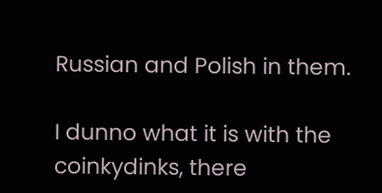Russian and Polish in them.

I dunno what it is with the coinkydinks, there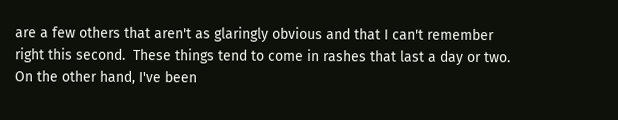are a few others that aren't as glaringly obvious and that I can't remember right this second.  These things tend to come in rashes that last a day or two.  On the other hand, I've been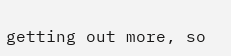getting out more, so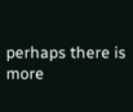perhaps there is more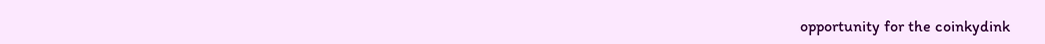opportunity for the coinkydink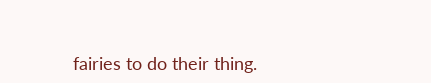fairies to do their thing.